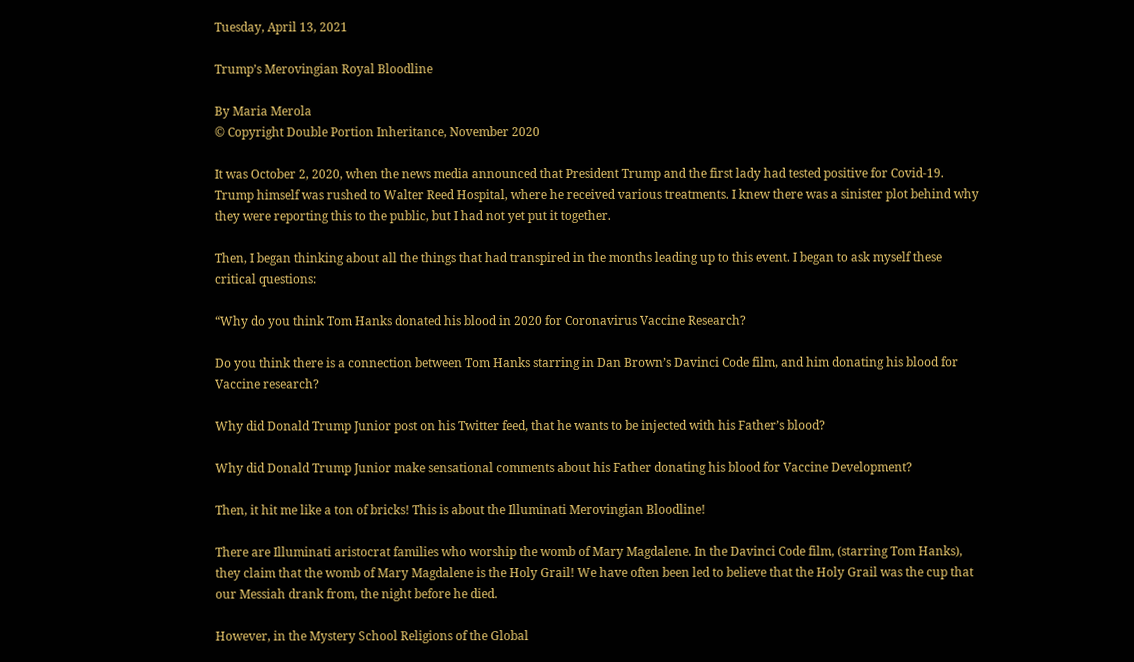Tuesday, April 13, 2021

Trump’s Merovingian Royal Bloodline

By Maria Merola
© Copyright Double Portion Inheritance, November 2020

It was October 2, 2020, when the news media announced that President Trump and the first lady had tested positive for Covid-19. Trump himself was rushed to Walter Reed Hospital, where he received various treatments. I knew there was a sinister plot behind why they were reporting this to the public, but I had not yet put it together.

Then, I began thinking about all the things that had transpired in the months leading up to this event. I began to ask myself these critical questions:

“Why do you think Tom Hanks donated his blood in 2020 for Coronavirus Vaccine Research?

Do you think there is a connection between Tom Hanks starring in Dan Brown’s Davinci Code film, and him donating his blood for Vaccine research?

Why did Donald Trump Junior post on his Twitter feed, that he wants to be injected with his Father’s blood?

Why did Donald Trump Junior make sensational comments about his Father donating his blood for Vaccine Development?

Then, it hit me like a ton of bricks! This is about the Illuminati Merovingian Bloodline!

There are Illuminati aristocrat families who worship the womb of Mary Magdalene. In the Davinci Code film, (starring Tom Hanks), they claim that the womb of Mary Magdalene is the Holy Grail! We have often been led to believe that the Holy Grail was the cup that our Messiah drank from, the night before he died.

However, in the Mystery School Religions of the Global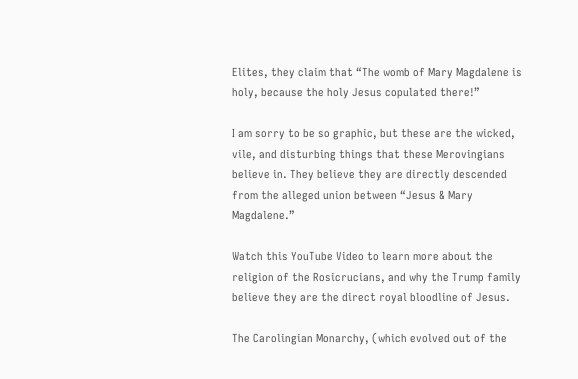Elites, they claim that “The womb of Mary Magdalene is holy, because the holy Jesus copulated there!”

I am sorry to be so graphic, but these are the wicked, vile, and disturbing things that these Merovingians believe in. They believe they are directly descended from the alleged union between “Jesus & Mary Magdalene.”

Watch this YouTube Video to learn more about the religion of the Rosicrucians, and why the Trump family believe they are the direct royal bloodline of Jesus.

The Carolingian Monarchy, (which evolved out of the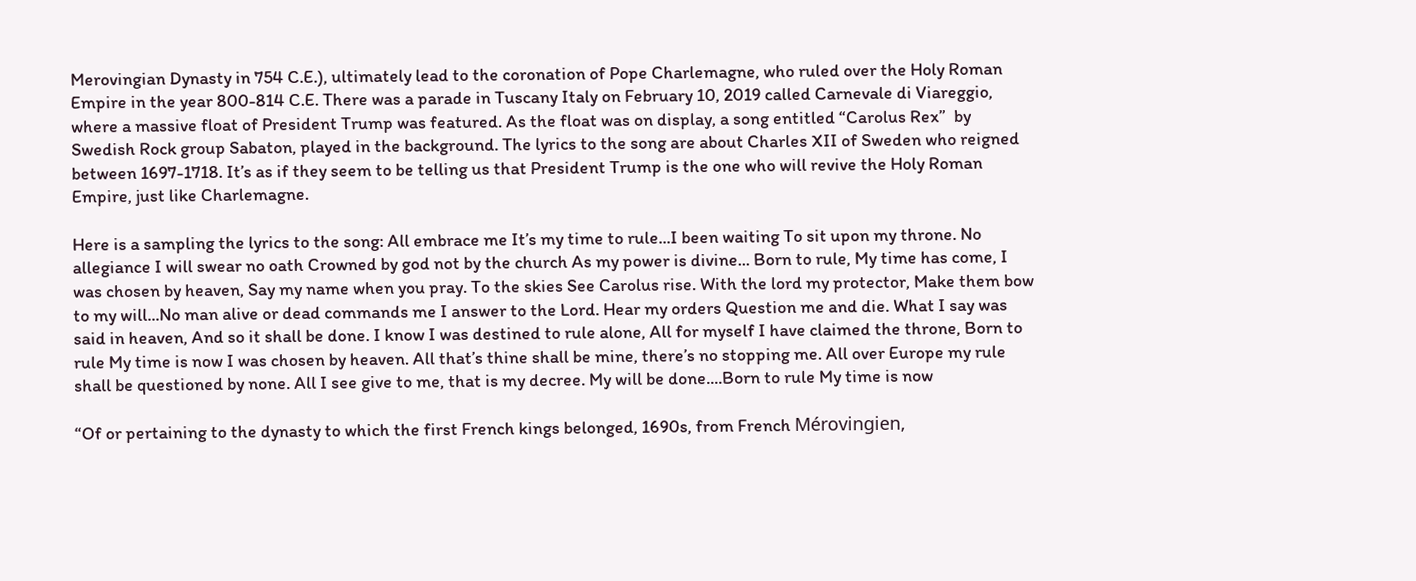Merovingian Dynasty in 754 C.E.), ultimately lead to the coronation of Pope Charlemagne, who ruled over the Holy Roman Empire in the year 800-814 C.E. There was a parade in Tuscany Italy on February 10, 2019 called Carnevale di Viareggio, where a massive float of President Trump was featured. As the float was on display, a song entitled “Carolus Rex”  by Swedish Rock group Sabaton, played in the background. The lyrics to the song are about Charles XII of Sweden who reigned between 1697-1718. It’s as if they seem to be telling us that President Trump is the one who will revive the Holy Roman Empire, just like Charlemagne.

Here is a sampling the lyrics to the song: All embrace me It’s my time to rule...I been waiting To sit upon my throne. No allegiance I will swear no oath Crowned by god not by the church As my power is divine... Born to rule, My time has come, I was chosen by heaven, Say my name when you pray. To the skies See Carolus rise. With the lord my protector, Make them bow to my will...No man alive or dead commands me I answer to the Lord. Hear my orders Question me and die. What I say was said in heaven, And so it shall be done. I know I was destined to rule alone, All for myself I have claimed the throne, Born to rule My time is now I was chosen by heaven. All that’s thine shall be mine, there’s no stopping me. All over Europe my rule shall be questioned by none. All I see give to me, that is my decree. My will be done....Born to rule My time is now

“Of or pertaining to the dynasty to which the first French kings belonged, 1690s, from French Mérovingien,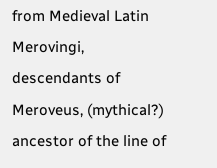from Medieval Latin Merovingi, descendants of Meroveus, (mythical?) ancestor of the line of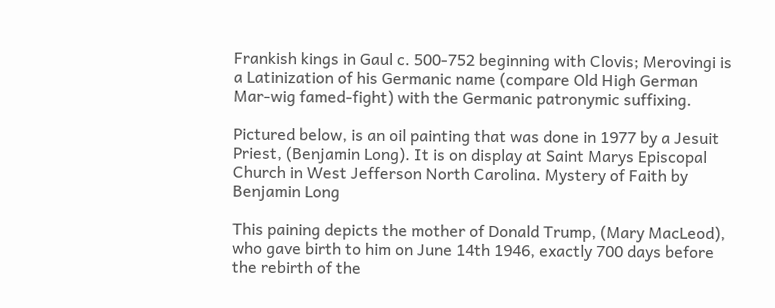Frankish kings in Gaul c. 500-752 beginning with Clovis; Merovingi is a Latinization of his Germanic name (compare Old High German Mar-wig famed-fight) with the Germanic patronymic suffixing.

Pictured below, is an oil painting that was done in 1977 by a Jesuit Priest, (Benjamin Long). It is on display at Saint Marys Episcopal Church in West Jefferson North Carolina. Mystery of Faith by Benjamin Long

This paining depicts the mother of Donald Trump, (Mary MacLeod), who gave birth to him on June 14th 1946, exactly 700 days before the rebirth of the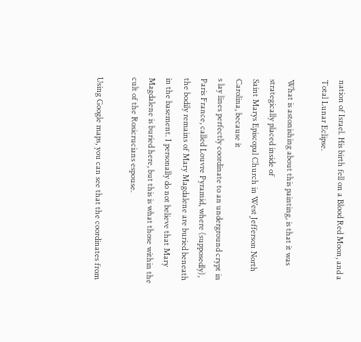nation of Israel. His birth fell on a Blood Red Moon, and a Total Lunar Eclipse.

What is astonishing about this painting, is that it was strategically placed inside of
Saint Marys Episcopal Church in West Jefferson North Carolina, because it
s lay lines perfectly coordinate to an underground crypt in Paris France, called Louvre Pyramid, where (supposedly), the bodily remains of Mary Magdalene are buried beneath in the basement. I personally do not believe that Mary Magdalene is buried here, but this is what those within the cult of the Rosicrucians espouse.

Using Google maps, you can see that the coordinates from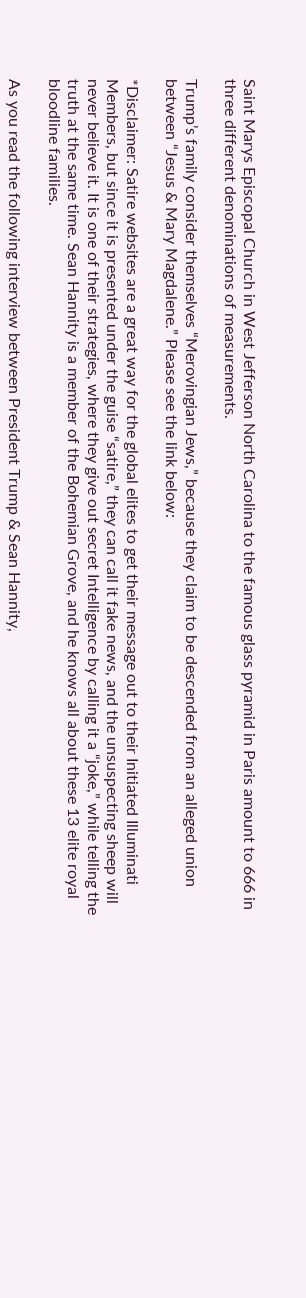Saint Marys Episcopal Church in West Jefferson North Carolina to the famous glass pyramid in Paris amount to 666 in three different denominations of measurements.

Trump’s family consider themselves “Merovingian Jews,” because they claim to be descended from an alleged union between “Jesus & Mary Magdalene.” Please see the link below:

*Disclaimer: Satire websites are a great way for the global elites to get their message out to their Initiated Illuminati Members, but since it is presented under the guise “satire,” they can call it fake news, and the unsuspecting sheep will never believe it. It is one of their strategies, where they give out secret Intelligence by calling it a “joke,” while telling the truth at the same time. Sean Hannity is a member of the Bohemian Grove, and he knows all about these 13 elite royal bloodline families.

As you read the following interview between President Trump & Sean Hannity,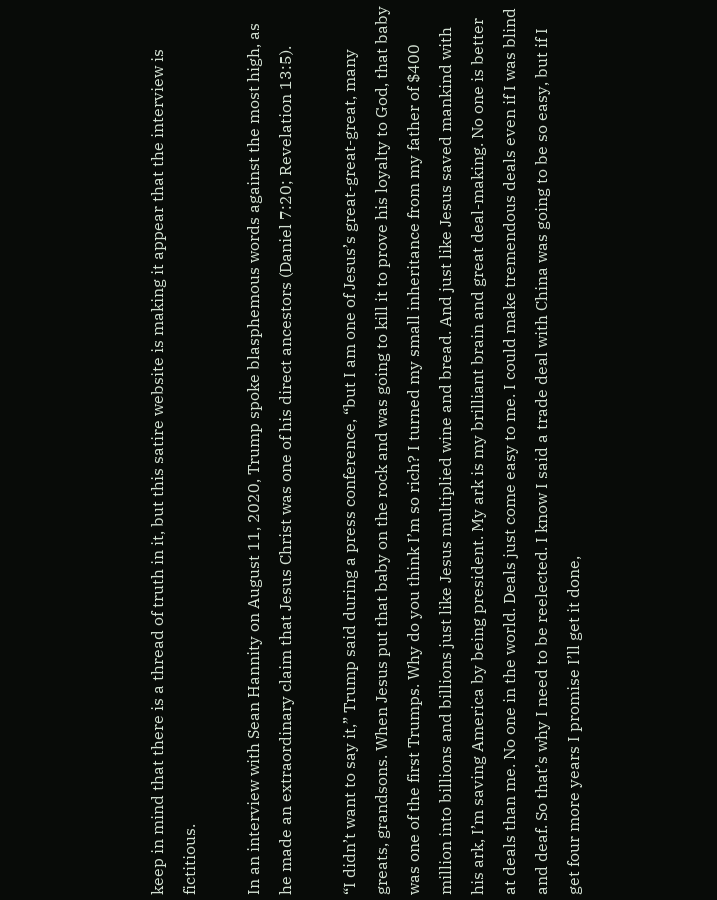keep in mind that there is a thread of truth in it, but this satire website is making it appear that the interview is fictitious.

In an interview with Sean Hannity on August 11, 2020, Trump spoke blasphemous words against the most high, as he made an extraordinary claim that Jesus Christ was one of his direct ancestors (Daniel 7:20; Revelation 13:5).

“I didn’t want to say it,” Trump said during a press conference, “but I am one of Jesus’s great-great-great, many greats, grandsons. When Jesus put that baby on the rock and was going to kill it to prove his loyalty to God, that baby was one of the first Trumps. Why do you think I’m so rich? I turned my small inheritance from my father of $400 million into billions and billions just like Jesus multiplied wine and bread. And just like Jesus saved mankind with his ark, I’m saving America by being president. My ark is my brilliant brain and great deal-making. No one is better at deals than me. No one in the world. Deals just come easy to me. I could make tremendous deals even if I was blind and deaf. So that’s why I need to be reelected. I know I said a trade deal with China was going to be so easy, but if I get four more years I promise I’ll get it done,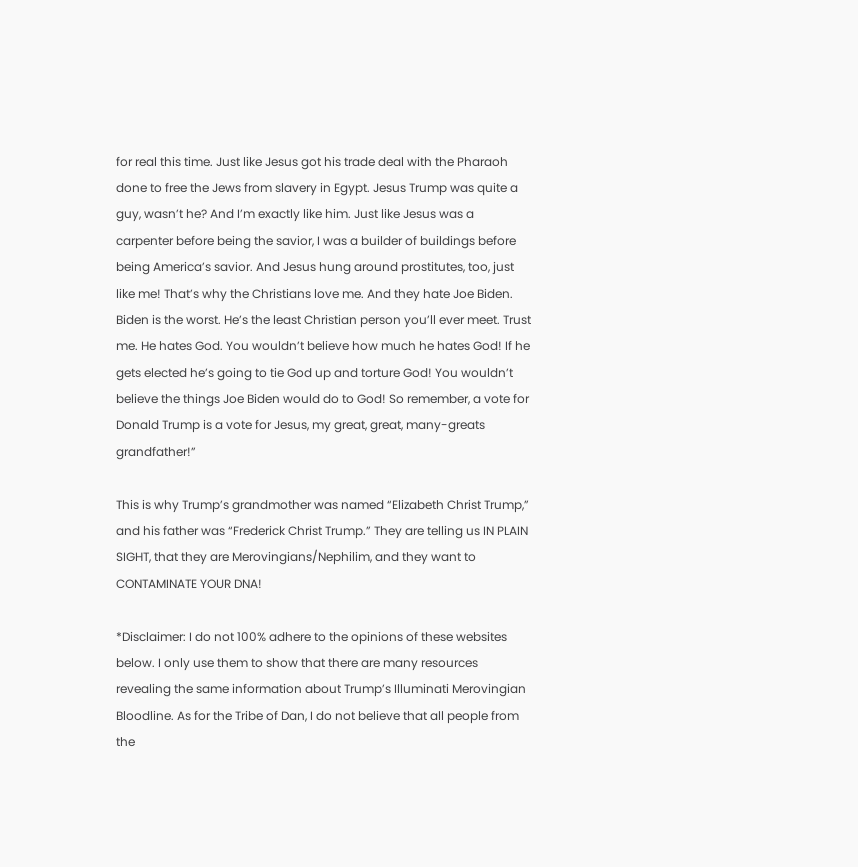for real this time. Just like Jesus got his trade deal with the Pharaoh done to free the Jews from slavery in Egypt. Jesus Trump was quite a guy, wasn’t he? And I’m exactly like him. Just like Jesus was a carpenter before being the savior, I was a builder of buildings before being America’s savior. And Jesus hung around prostitutes, too, just like me! That’s why the Christians love me. And they hate Joe Biden. Biden is the worst. He’s the least Christian person you’ll ever meet. Trust me. He hates God. You wouldn’t believe how much he hates God! If he gets elected he’s going to tie God up and torture God! You wouldn’t believe the things Joe Biden would do to God! So remember, a vote for Donald Trump is a vote for Jesus, my great, great, many-greats grandfather!”

This is why Trump’s grandmother was named “Elizabeth Christ Trump,” and his father was “Frederick Christ Trump.” They are telling us IN PLAIN SIGHT, that they are Merovingians/Nephilim, and they want to CONTAMINATE YOUR DNA!

*Disclaimer: I do not 100% adhere to the opinions of these websites below. I only use them to show that there are many resources revealing the same information about Trump’s Illuminati Merovingian Bloodline. As for the Tribe of Dan, I do not believe that all people from the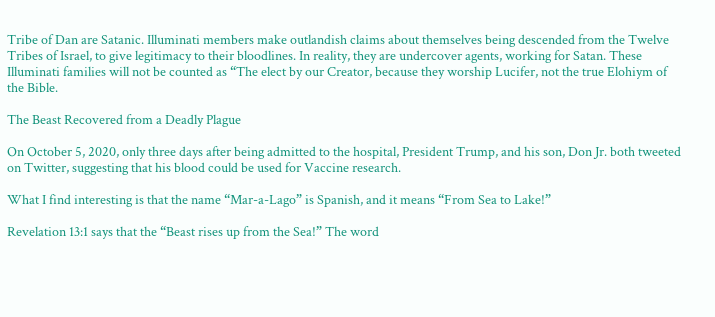Tribe of Dan are Satanic. Illuminati members make outlandish claims about themselves being descended from the Twelve Tribes of Israel, to give legitimacy to their bloodlines. In reality, they are undercover agents, working for Satan. These Illuminati families will not be counted as “The elect by our Creator, because they worship Lucifer, not the true Elohiym of the Bible.

The Beast Recovered from a Deadly Plague

On October 5, 2020, only three days after being admitted to the hospital, President Trump, and his son, Don Jr. both tweeted on Twitter, suggesting that his blood could be used for Vaccine research.

What I find interesting is that the name “Mar-a-Lago” is Spanish, and it means “From Sea to Lake!”

Revelation 13:1 says that the “Beast rises up from the Sea!” The word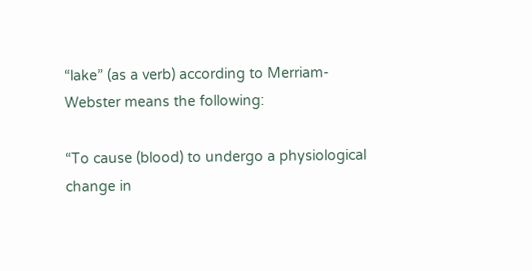“lake” (as a verb) according to Merriam-Webster means the following:

“To cause (blood) to undergo a physiological change in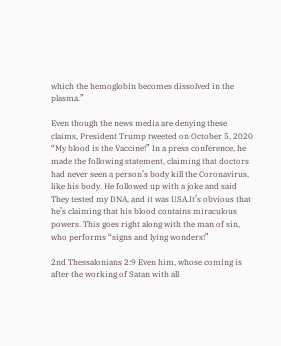which the hemoglobin becomes dissolved in the plasma.”

Even though the news media are denying these claims, President Trump tweeted on October 5, 2020 “My blood is the Vaccine!” In a press conference, he made the following statement, claiming that doctors had never seen a person’s body kill the Coronavirus, like his body. He followed up with a joke and said They tested my DNA, and it was USA.It’s obvious that he’s claiming that his blood contains miraculous powers. This goes right along with the man of sin, who performs “signs and lying wonders!”

2nd Thessalonians 2:9 Even him, whose coming is after the working of Satan with all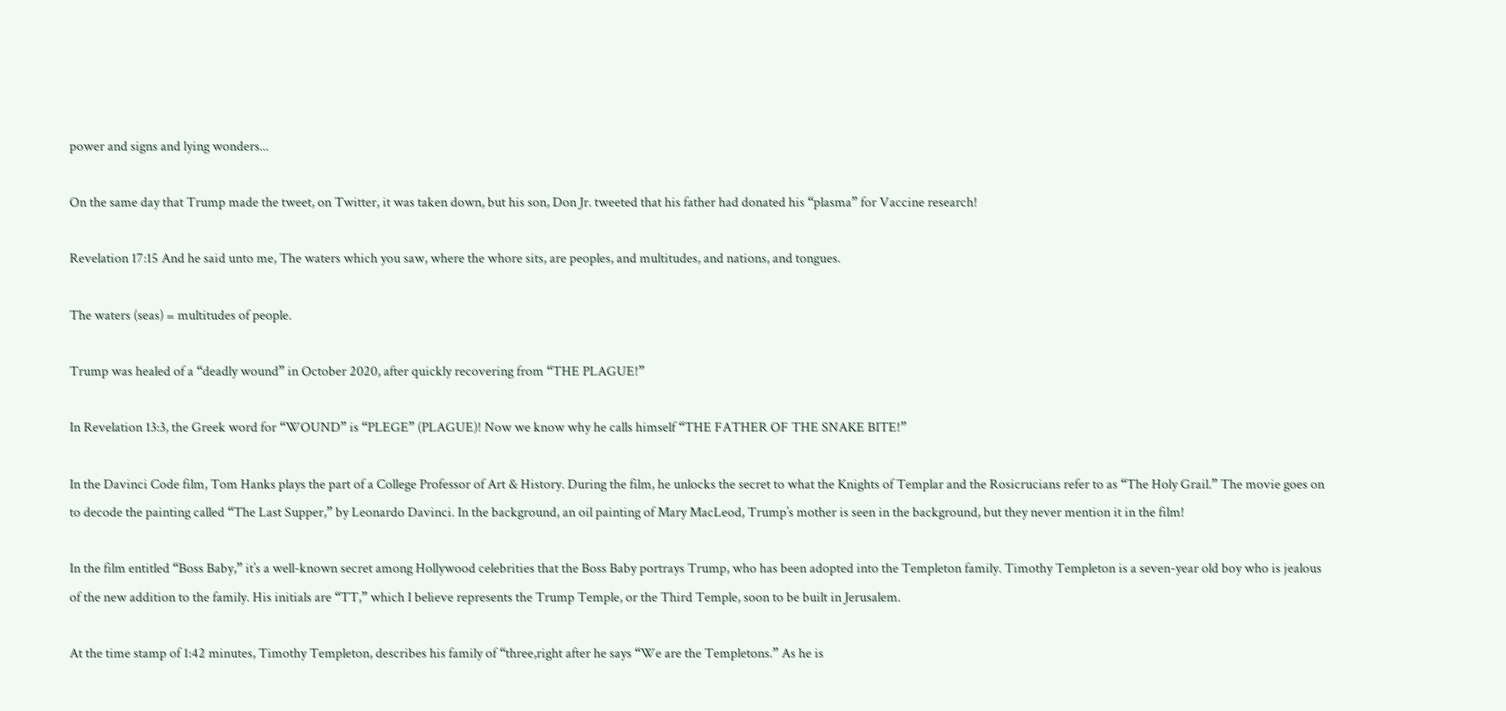power and signs and lying wonders...

On the same day that Trump made the tweet, on Twitter, it was taken down, but his son, Don Jr. tweeted that his father had donated his “plasma” for Vaccine research!

Revelation 17:15 And he said unto me, The waters which you saw, where the whore sits, are peoples, and multitudes, and nations, and tongues.

The waters (seas) = multitudes of people.

Trump was healed of a “deadly wound” in October 2020, after quickly recovering from “THE PLAGUE!”

In Revelation 13:3, the Greek word for “WOUND” is “PLEGE” (PLAGUE)! Now we know why he calls himself “THE FATHER OF THE SNAKE BITE!”

In the Davinci Code film, Tom Hanks plays the part of a College Professor of Art & History. During the film, he unlocks the secret to what the Knights of Templar and the Rosicrucians refer to as “The Holy Grail.” The movie goes on to decode the painting called “The Last Supper,” by Leonardo Davinci. In the background, an oil painting of Mary MacLeod, Trump’s mother is seen in the background, but they never mention it in the film!

In the film entitled “Boss Baby,” it’s a well-known secret among Hollywood celebrities that the Boss Baby portrays Trump, who has been adopted into the Templeton family. Timothy Templeton is a seven-year old boy who is jealous of the new addition to the family. His initials are “TT,” which I believe represents the Trump Temple, or the Third Temple, soon to be built in Jerusalem.

At the time stamp of 1:42 minutes, Timothy Templeton, describes his family of “three,right after he says “We are the Templetons.” As he is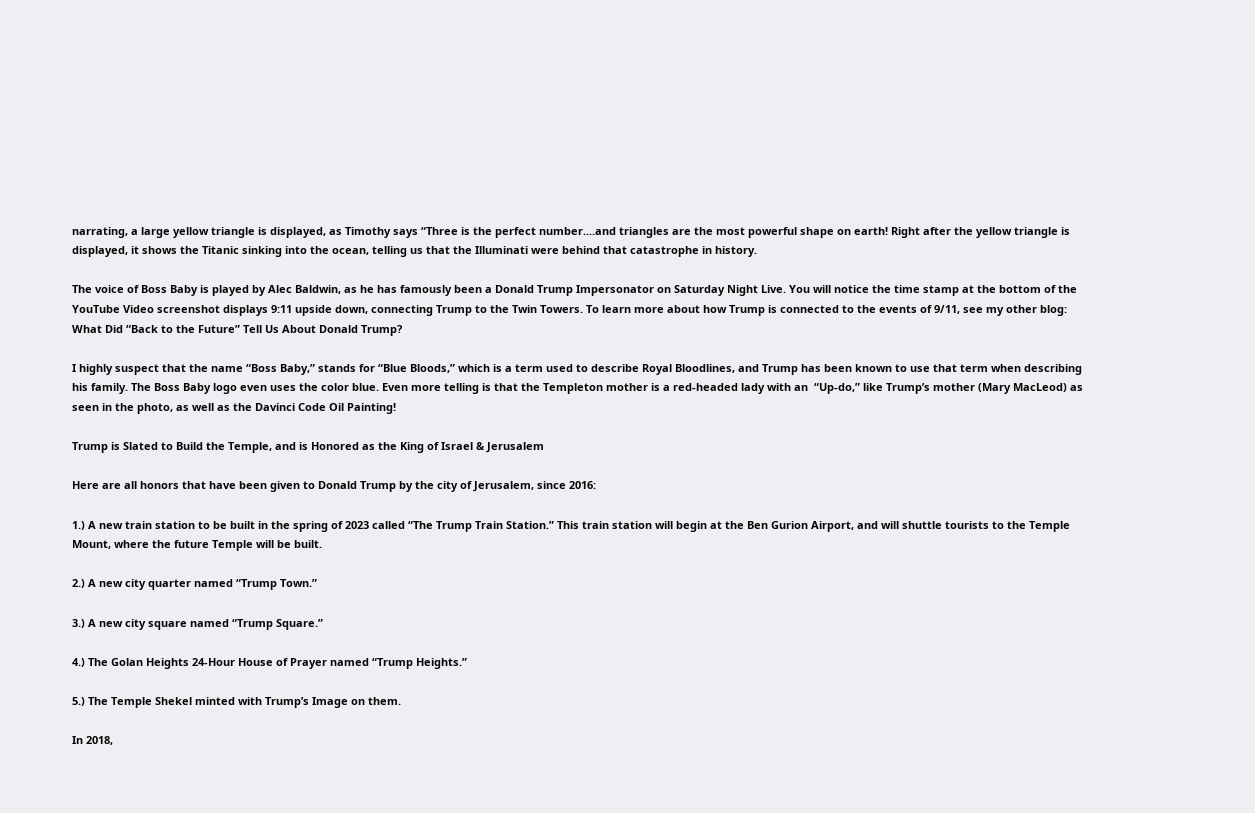narrating, a large yellow triangle is displayed, as Timothy says “Three is the perfect number....and triangles are the most powerful shape on earth! Right after the yellow triangle is displayed, it shows the Titanic sinking into the ocean, telling us that the Illuminati were behind that catastrophe in history.

The voice of Boss Baby is played by Alec Baldwin, as he has famously been a Donald Trump Impersonator on Saturday Night Live. You will notice the time stamp at the bottom of the YouTube Video screenshot displays 9:11 upside down, connecting Trump to the Twin Towers. To learn more about how Trump is connected to the events of 9/11, see my other blog: What Did “Back to the Future” Tell Us About Donald Trump?

I highly suspect that the name “Boss Baby,” stands for “Blue Bloods,” which is a term used to describe Royal Bloodlines, and Trump has been known to use that term when describing his family. The Boss Baby logo even uses the color blue. Even more telling is that the Templeton mother is a red-headed lady with an  “Up-do,” like Trump’s mother (Mary MacLeod) as seen in the photo, as well as the Davinci Code Oil Painting!

Trump is Slated to Build the Temple, and is Honored as the King of Israel & Jerusalem

Here are all honors that have been given to Donald Trump by the city of Jerusalem, since 2016:

1.) A new train station to be built in the spring of 2023 called “The Trump Train Station.” This train station will begin at the Ben Gurion Airport, and will shuttle tourists to the Temple Mount, where the future Temple will be built.

2.) A new city quarter named “Trump Town.”

3.) A new city square named “Trump Square.”

4.) The Golan Heights 24-Hour House of Prayer named “Trump Heights.”

5.) The Temple Shekel minted with Trump’s Image on them.

In 2018,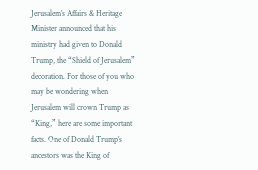Jerusalem’s Affairs & Heritage Minister announced that his ministry had given to Donald Trump, the “Shield of Jerusalem” decoration. For those of you who may be wondering when Jerusalem will crown Trump as “King,” here are some important facts. One of Donald Trump’s ancestors was the King of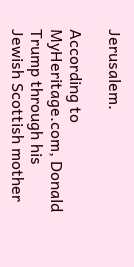Jerusalem.

According to MyHeritage.com, Donald Trump through his Jewish Scottish mother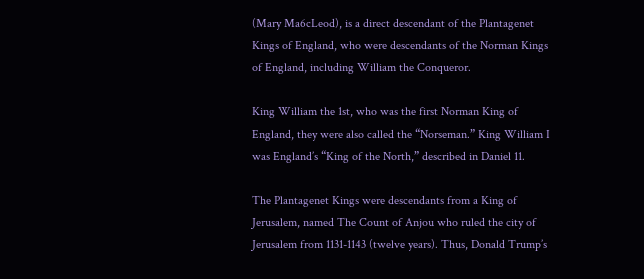(Mary Ma6cLeod), is a direct descendant of the Plantagenet Kings of England, who were descendants of the Norman Kings of England, including William the Conqueror.

King William the 1st, who was the first Norman King of England, they were also called the “Norseman.” King William I was England’s “King of the North,” described in Daniel 11.

The Plantagenet Kings were descendants from a King of Jerusalem, named The Count of Anjou who ruled the city of Jerusalem from 1131-1143 (twelve years). Thus, Donald Trump’s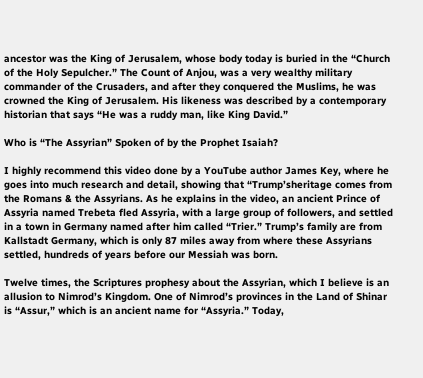ancestor was the King of Jerusalem, whose body today is buried in the “Church of the Holy Sepulcher.” The Count of Anjou, was a very wealthy military commander of the Crusaders, and after they conquered the Muslims, he was crowned the King of Jerusalem. His likeness was described by a contemporary historian that says “He was a ruddy man, like King David.”

Who is “The Assyrian” Spoken of by the Prophet Isaiah?

I highly recommend this video done by a YouTube author James Key, where he goes into much research and detail, showing that “Trump’sheritage comes from the Romans & the Assyrians. As he explains in the video, an ancient Prince of Assyria named Trebeta fled Assyria, with a large group of followers, and settled in a town in Germany named after him called “Trier.” Trump’s family are from Kallstadt Germany, which is only 87 miles away from where these Assyrians settled, hundreds of years before our Messiah was born.

Twelve times, the Scriptures prophesy about the Assyrian, which I believe is an allusion to Nimrod’s Kingdom. One of Nimrod’s provinces in the Land of Shinar is “Assur,” which is an ancient name for “Assyria.” Today,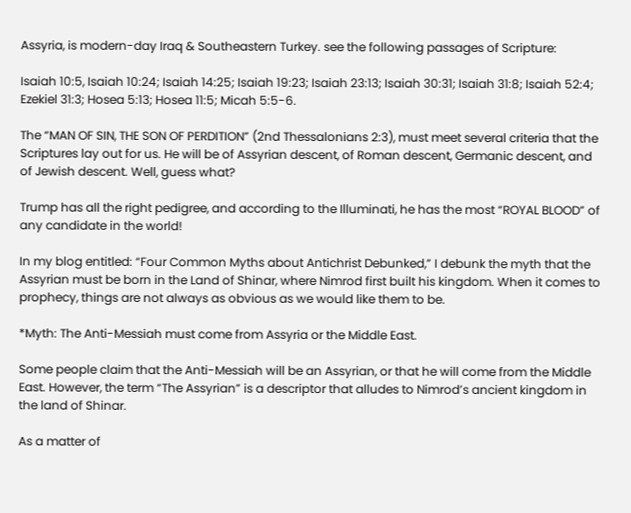Assyria, is modern-day Iraq & Southeastern Turkey. see the following passages of Scripture:

Isaiah 10:5, Isaiah 10:24; Isaiah 14:25; Isaiah 19:23; Isaiah 23:13; Isaiah 30:31; Isaiah 31:8; Isaiah 52:4; Ezekiel 31:3; Hosea 5:13; Hosea 11:5; Micah 5:5-6.

The “MAN OF SIN, THE SON OF PERDITION” (2nd Thessalonians 2:3), must meet several criteria that the Scriptures lay out for us. He will be of Assyrian descent, of Roman descent, Germanic descent, and of Jewish descent. Well, guess what?

Trump has all the right pedigree, and according to the Illuminati, he has the most “ROYAL BLOOD” of any candidate in the world!

In my blog entitled: “Four Common Myths about Antichrist Debunked,” I debunk the myth that the Assyrian must be born in the Land of Shinar, where Nimrod first built his kingdom. When it comes to prophecy, things are not always as obvious as we would like them to be.

*Myth: The Anti-Messiah must come from Assyria or the Middle East.

Some people claim that the Anti-Messiah will be an Assyrian, or that he will come from the Middle East. However, the term “The Assyrian” is a descriptor that alludes to Nimrod’s ancient kingdom in the land of Shinar.

As a matter of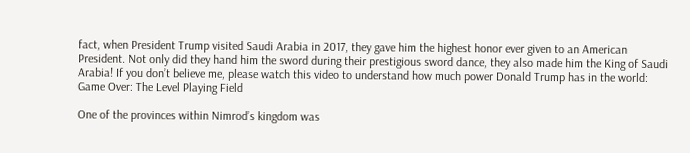fact, when President Trump visited Saudi Arabia in 2017, they gave him the highest honor ever given to an American President. Not only did they hand him the sword during their prestigious sword dance, they also made him the King of Saudi Arabia! If you don’t believe me, please watch this video to understand how much power Donald Trump has in the world: Game Over: The Level Playing Field

One of the provinces within Nimrod’s kingdom was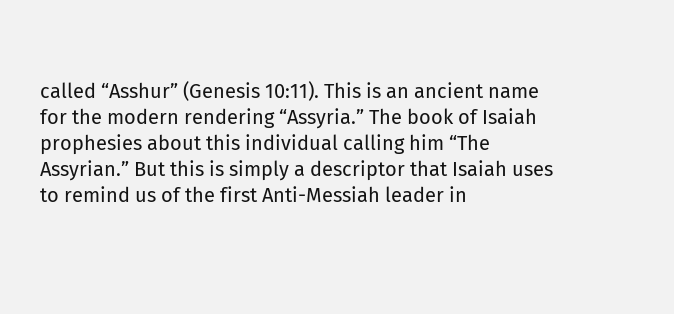called “Asshur” (Genesis 10:11). This is an ancient name for the modern rendering “Assyria.” The book of Isaiah prophesies about this individual calling him “The Assyrian.” But this is simply a descriptor that Isaiah uses to remind us of the first Anti-Messiah leader in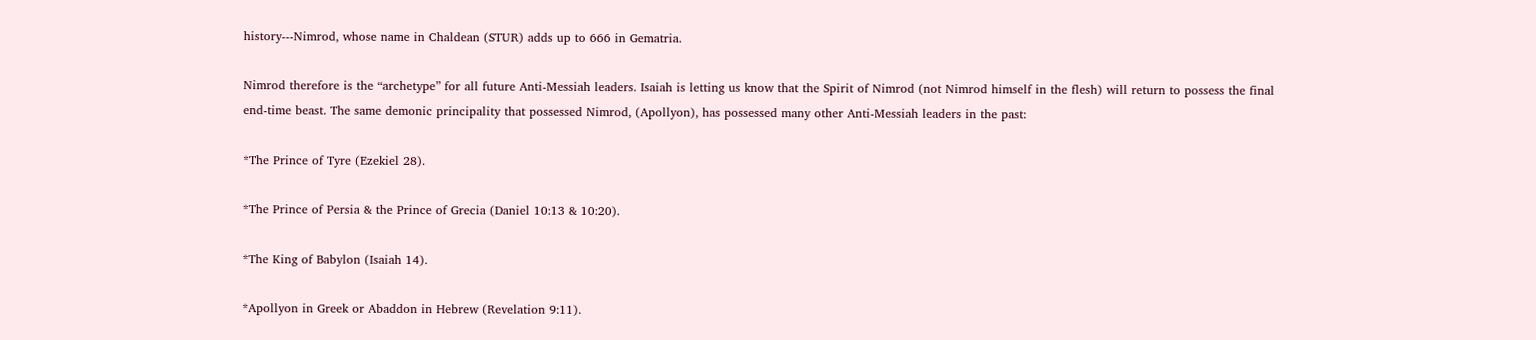history---Nimrod, whose name in Chaldean (STUR) adds up to 666 in Gematria.

Nimrod therefore is the “archetype” for all future Anti-Messiah leaders. Isaiah is letting us know that the Spirit of Nimrod (not Nimrod himself in the flesh) will return to possess the final end-time beast. The same demonic principality that possessed Nimrod, (Apollyon), has possessed many other Anti-Messiah leaders in the past:

*The Prince of Tyre (Ezekiel 28).

*The Prince of Persia & the Prince of Grecia (Daniel 10:13 & 10:20).

*The King of Babylon (Isaiah 14).

*Apollyon in Greek or Abaddon in Hebrew (Revelation 9:11).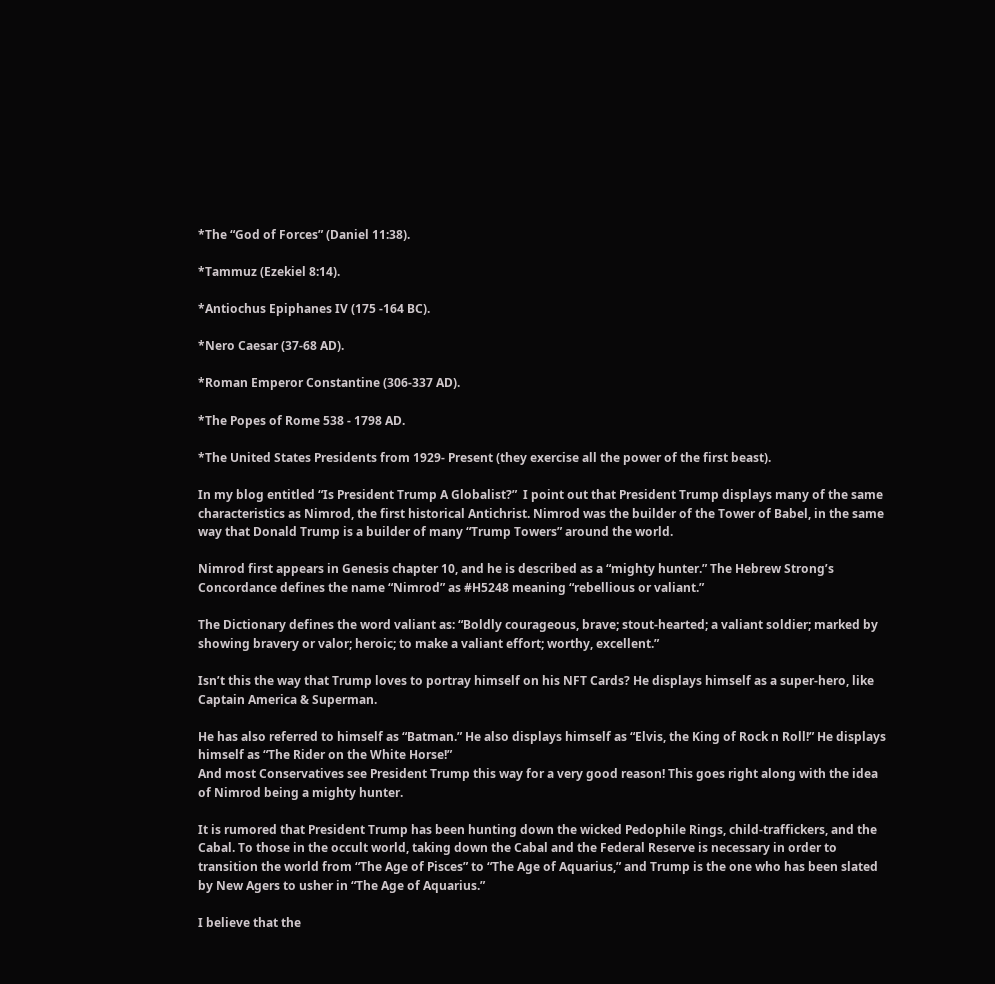*The “God of Forces” (Daniel 11:38).

*Tammuz (Ezekiel 8:14).

*Antiochus Epiphanes IV (175 -164 BC).

*Nero Caesar (37-68 AD).

*Roman Emperor Constantine (306-337 AD).

*The Popes of Rome 538 - 1798 AD.

*The United States Presidents from 1929- Present (they exercise all the power of the first beast).

In my blog entitled “Is President Trump A Globalist?”  I point out that President Trump displays many of the same characteristics as Nimrod, the first historical Antichrist. Nimrod was the builder of the Tower of Babel, in the same way that Donald Trump is a builder of many “Trump Towers” around the world.

Nimrod first appears in Genesis chapter 10, and he is described as a “mighty hunter.” The Hebrew Strong’s Concordance defines the name “Nimrod” as #H5248 meaning “rebellious or valiant.”

The Dictionary defines the word valiant as: “Boldly courageous, brave; stout-hearted; a valiant soldier; marked by showing bravery or valor; heroic; to make a valiant effort; worthy, excellent.”

Isn’t this the way that Trump loves to portray himself on his NFT Cards? He displays himself as a super-hero, like Captain America & Superman.

He has also referred to himself as “Batman.” He also displays himself as “Elvis, the King of Rock n Roll!” He displays himself as “The Rider on the White Horse!”
And most Conservatives see President Trump this way for a very good reason! This goes right along with the idea of Nimrod being a mighty hunter.

It is rumored that President Trump has been hunting down the wicked Pedophile Rings, child-traffickers, and the Cabal. To those in the occult world, taking down the Cabal and the Federal Reserve is necessary in order to transition the world from “The Age of Pisces” to “The Age of Aquarius,” and Trump is the one who has been slated by New Agers to usher in “The Age of Aquarius.”

I believe that the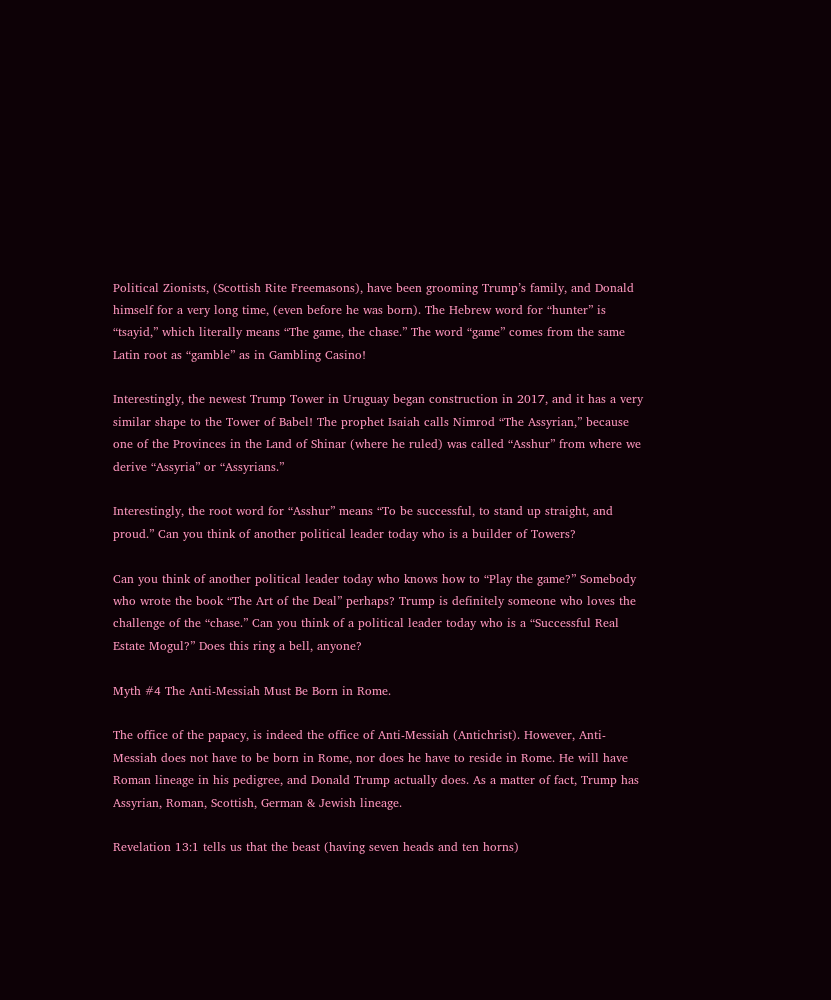Political Zionists, (Scottish Rite Freemasons), have been grooming Trump’s family, and Donald himself for a very long time, (even before he was born). The Hebrew word for “hunter” is “tsayid,” which literally means “The game, the chase.” The word “game” comes from the same Latin root as “gamble” as in Gambling Casino!

Interestingly, the newest Trump Tower in Uruguay began construction in 2017, and it has a very similar shape to the Tower of Babel! The prophet Isaiah calls Nimrod “The Assyrian,” because one of the Provinces in the Land of Shinar (where he ruled) was called “Asshur” from where we derive “Assyria” or “Assyrians.”

Interestingly, the root word for “Asshur” means “To be successful, to stand up straight, and proud.” Can you think of another political leader today who is a builder of Towers?

Can you think of another political leader today who knows how to “Play the game?” Somebody who wrote the book “The Art of the Deal” perhaps? Trump is definitely someone who loves the challenge of the “chase.” Can you think of a political leader today who is a “Successful Real Estate Mogul?” Does this ring a bell, anyone?

Myth #4 The Anti-Messiah Must Be Born in Rome.

The office of the papacy, is indeed the office of Anti-Messiah (Antichrist). However, Anti-Messiah does not have to be born in Rome, nor does he have to reside in Rome. He will have Roman lineage in his pedigree, and Donald Trump actually does. As a matter of fact, Trump has Assyrian, Roman, Scottish, German & Jewish lineage.

Revelation 13:1 tells us that the beast (having seven heads and ten horns)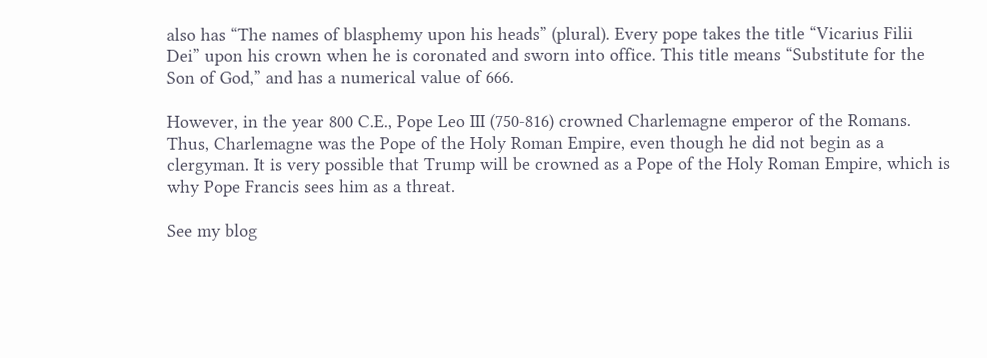also has “The names of blasphemy upon his heads” (plural). Every pope takes the title “Vicarius Filii Dei” upon his crown when he is coronated and sworn into office. This title means “Substitute for the Son of God,” and has a numerical value of 666.

However, in the year 800 C.E., Pope Leo III (750-816) crowned Charlemagne emperor of the Romans. Thus, Charlemagne was the Pope of the Holy Roman Empire, even though he did not begin as a clergyman. It is very possible that Trump will be crowned as a Pope of the Holy Roman Empire, which is why Pope Francis sees him as a threat.

See my blog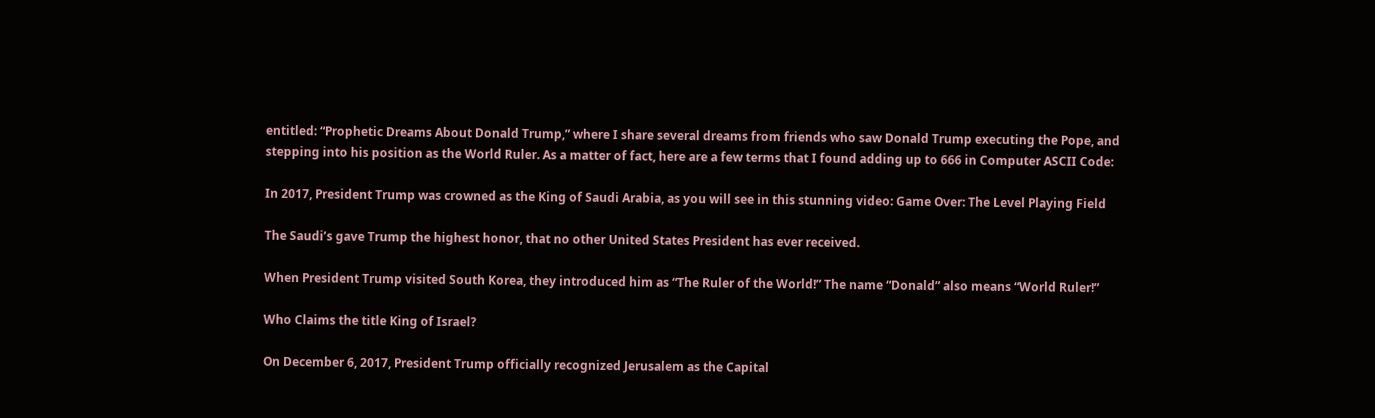entitled: “Prophetic Dreams About Donald Trump,” where I share several dreams from friends who saw Donald Trump executing the Pope, and stepping into his position as the World Ruler. As a matter of fact, here are a few terms that I found adding up to 666 in Computer ASCII Code:

In 2017, President Trump was crowned as the King of Saudi Arabia, as you will see in this stunning video: Game Over: The Level Playing Field

The Saudi’s gave Trump the highest honor, that no other United States President has ever received.

When President Trump visited South Korea, they introduced him as “The Ruler of the World!” The name “Donald” also means “World Ruler!”

Who Claims the title King of Israel?

On December 6, 2017, President Trump officially recognized Jerusalem as the Capital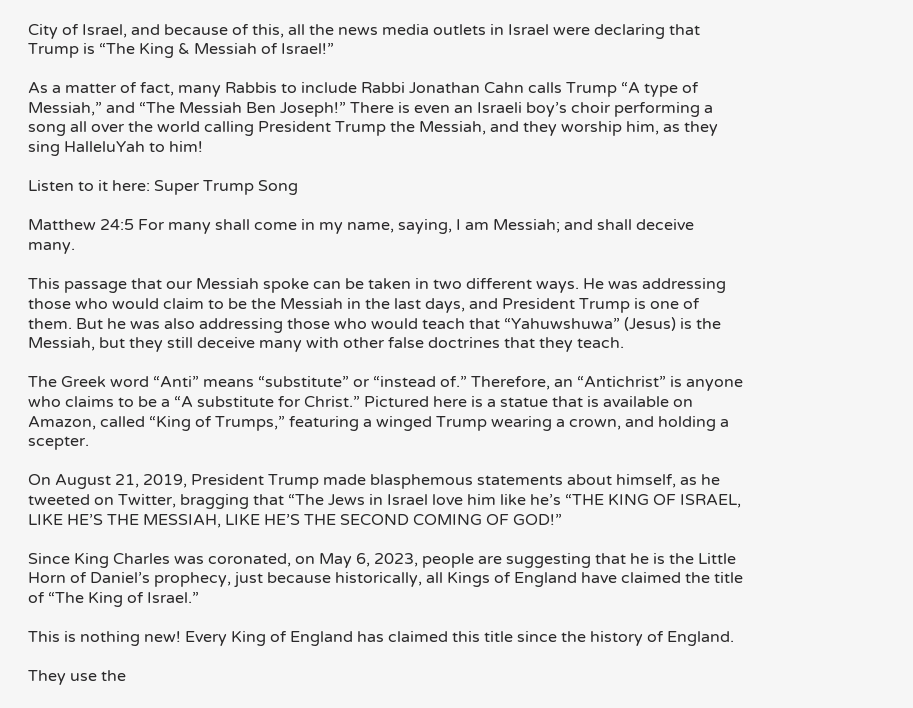City of Israel, and because of this, all the news media outlets in Israel were declaring that Trump is “The King & Messiah of Israel!”

As a matter of fact, many Rabbis to include Rabbi Jonathan Cahn calls Trump “A type of Messiah,” and “The Messiah Ben Joseph!” There is even an Israeli boy’s choir performing a song all over the world calling President Trump the Messiah, and they worship him, as they sing HalleluYah to him!

Listen to it here: Super Trump Song

Matthew 24:5 For many shall come in my name, saying, I am Messiah; and shall deceive many.

This passage that our Messiah spoke can be taken in two different ways. He was addressing those who would claim to be the Messiah in the last days, and President Trump is one of them. But he was also addressing those who would teach that “Yahuwshuwa” (Jesus) is the Messiah, but they still deceive many with other false doctrines that they teach.

The Greek word “Anti” means “substitute” or “instead of.” Therefore, an “Antichrist” is anyone who claims to be a “A substitute for Christ.” Pictured here is a statue that is available on Amazon, called “King of Trumps,” featuring a winged Trump wearing a crown, and holding a scepter.

On August 21, 2019, President Trump made blasphemous statements about himself, as he tweeted on Twitter, bragging that “The Jews in Israel love him like he’s “THE KING OF ISRAEL, LIKE HE’S THE MESSIAH, LIKE HE’S THE SECOND COMING OF GOD!”

Since King Charles was coronated, on May 6, 2023, people are suggesting that he is the Little Horn of Daniel’s prophecy, just because historically, all Kings of England have claimed the title of “The King of Israel.”

This is nothing new! Every King of England has claimed this title since the history of England.

They use the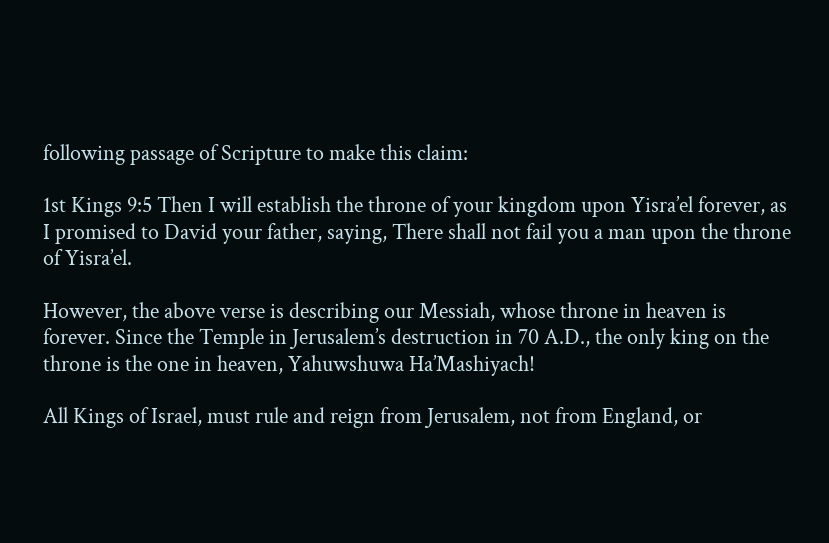following passage of Scripture to make this claim:

1st Kings 9:5 Then I will establish the throne of your kingdom upon Yisra’el forever, as I promised to David your father, saying, There shall not fail you a man upon the throne of Yisra’el.

However, the above verse is describing our Messiah, whose throne in heaven is forever. Since the Temple in Jerusalem’s destruction in 70 A.D., the only king on the throne is the one in heaven, Yahuwshuwa Ha’Mashiyach!

All Kings of Israel, must rule and reign from Jerusalem, not from England, or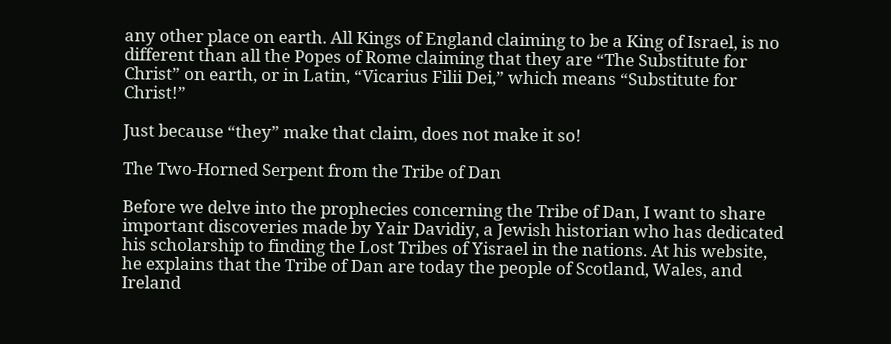any other place on earth. All Kings of England claiming to be a King of Israel, is no different than all the Popes of Rome claiming that they are “The Substitute for Christ” on earth, or in Latin, “Vicarius Filii Dei,” which means “Substitute for Christ!”

Just because “they” make that claim, does not make it so!

The Two-Horned Serpent from the Tribe of Dan

Before we delve into the prophecies concerning the Tribe of Dan, I want to share important discoveries made by Yair Davidiy, a Jewish historian who has dedicated his scholarship to finding the Lost Tribes of Yisrael in the nations. At his website, he explains that the Tribe of Dan are today the people of Scotland, Wales, and Ireland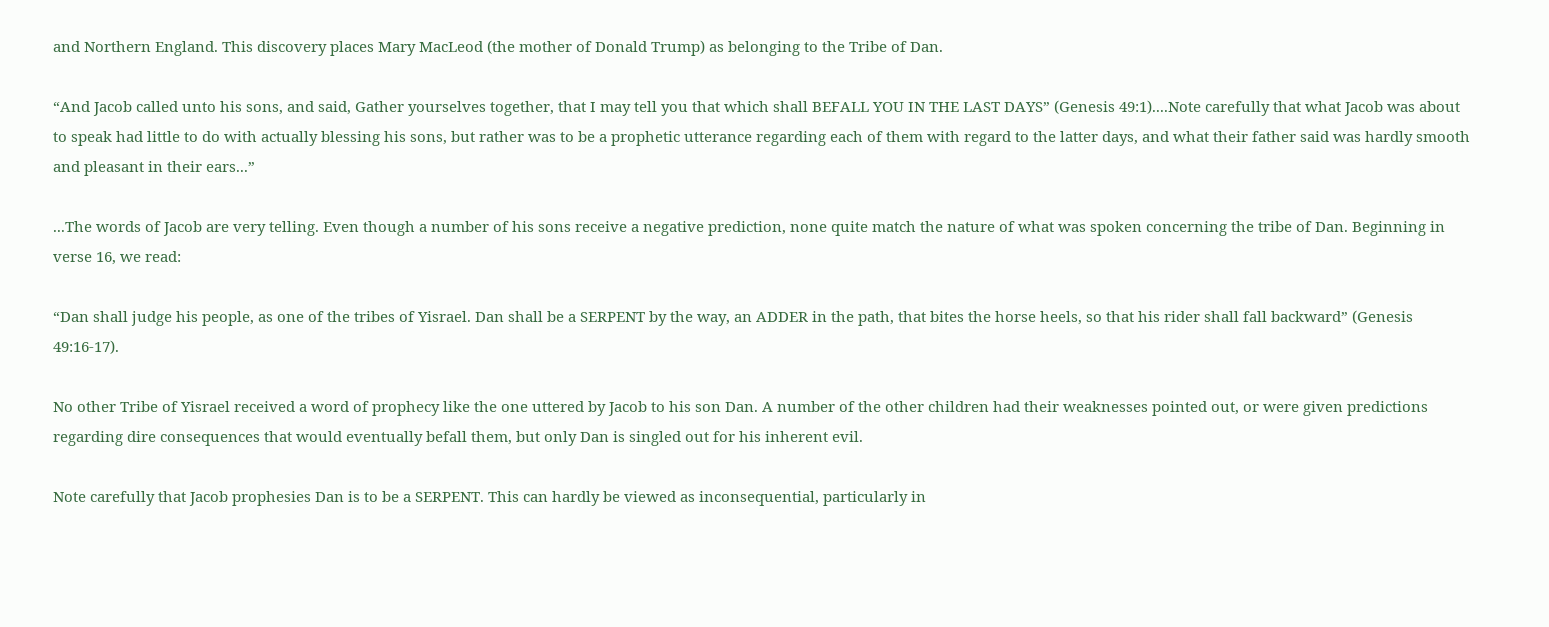and Northern England. This discovery places Mary MacLeod (the mother of Donald Trump) as belonging to the Tribe of Dan.

“And Jacob called unto his sons, and said, Gather yourselves together, that I may tell you that which shall BEFALL YOU IN THE LAST DAYS” (Genesis 49:1)....Note carefully that what Jacob was about to speak had little to do with actually blessing his sons, but rather was to be a prophetic utterance regarding each of them with regard to the latter days, and what their father said was hardly smooth and pleasant in their ears...”

...The words of Jacob are very telling. Even though a number of his sons receive a negative prediction, none quite match the nature of what was spoken concerning the tribe of Dan. Beginning in verse 16, we read:

“Dan shall judge his people, as one of the tribes of Yisrael. Dan shall be a SERPENT by the way, an ADDER in the path, that bites the horse heels, so that his rider shall fall backward” (Genesis 49:16-17).

No other Tribe of Yisrael received a word of prophecy like the one uttered by Jacob to his son Dan. A number of the other children had their weaknesses pointed out, or were given predictions regarding dire consequences that would eventually befall them, but only Dan is singled out for his inherent evil.

Note carefully that Jacob prophesies Dan is to be a SERPENT. This can hardly be viewed as inconsequential, particularly in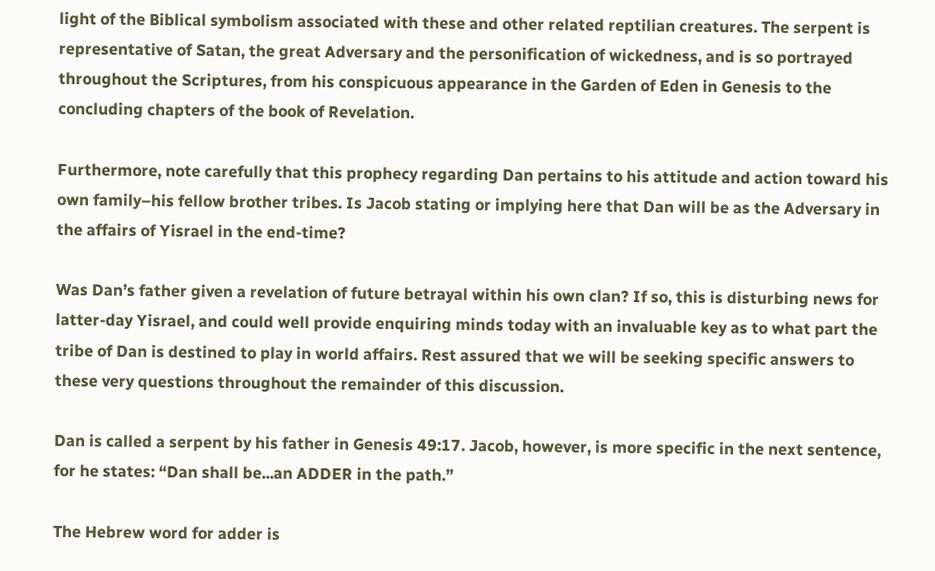light of the Biblical symbolism associated with these and other related reptilian creatures. The serpent is representative of Satan, the great Adversary and the personification of wickedness, and is so portrayed throughout the Scriptures, from his conspicuous appearance in the Garden of Eden in Genesis to the concluding chapters of the book of Revelation.

Furthermore, note carefully that this prophecy regarding Dan pertains to his attitude and action toward his own family–his fellow brother tribes. Is Jacob stating or implying here that Dan will be as the Adversary in the affairs of Yisrael in the end-time?

Was Dan’s father given a revelation of future betrayal within his own clan? If so, this is disturbing news for latter-day Yisrael, and could well provide enquiring minds today with an invaluable key as to what part the tribe of Dan is destined to play in world affairs. Rest assured that we will be seeking specific answers to these very questions throughout the remainder of this discussion.

Dan is called a serpent by his father in Genesis 49:17. Jacob, however, is more specific in the next sentence, for he states: “Dan shall be...an ADDER in the path.”

The Hebrew word for adder is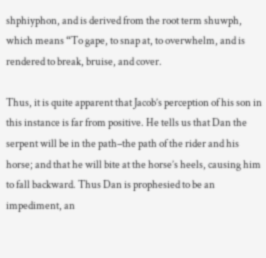shphiyphon, and is derived from the root term shuwph, which means “To gape, to snap at, to overwhelm, and is rendered to break, bruise, and cover.

Thus, it is quite apparent that Jacob’s perception of his son in this instance is far from positive. He tells us that Dan the serpent will be in the path–the path of the rider and his horse; and that he will bite at the horse’s heels, causing him to fall backward. Thus Dan is prophesied to be an impediment, an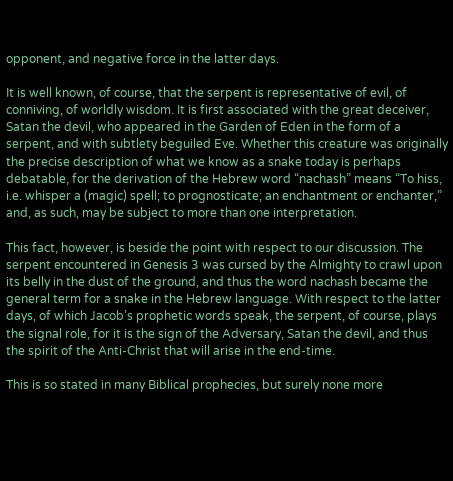opponent, and negative force in the latter days.

It is well known, of course, that the serpent is representative of evil, of conniving, of worldly wisdom. It is first associated with the great deceiver, Satan the devil, who appeared in the Garden of Eden in the form of a serpent, and with subtlety beguiled Eve. Whether this creature was originally the precise description of what we know as a snake today is perhaps debatable, for the derivation of the Hebrew word “nachash” means “To hiss, i.e. whisper a (magic) spell; to prognosticate; an enchantment or enchanter,” and, as such, may be subject to more than one interpretation.

This fact, however, is beside the point with respect to our discussion. The serpent encountered in Genesis 3 was cursed by the Almighty to crawl upon its belly in the dust of the ground, and thus the word nachash became the general term for a snake in the Hebrew language. With respect to the latter days, of which Jacob’s prophetic words speak, the serpent, of course, plays the signal role, for it is the sign of the Adversary, Satan the devil, and thus the spirit of the Anti-Christ that will arise in the end-time.

This is so stated in many Biblical prophecies, but surely none more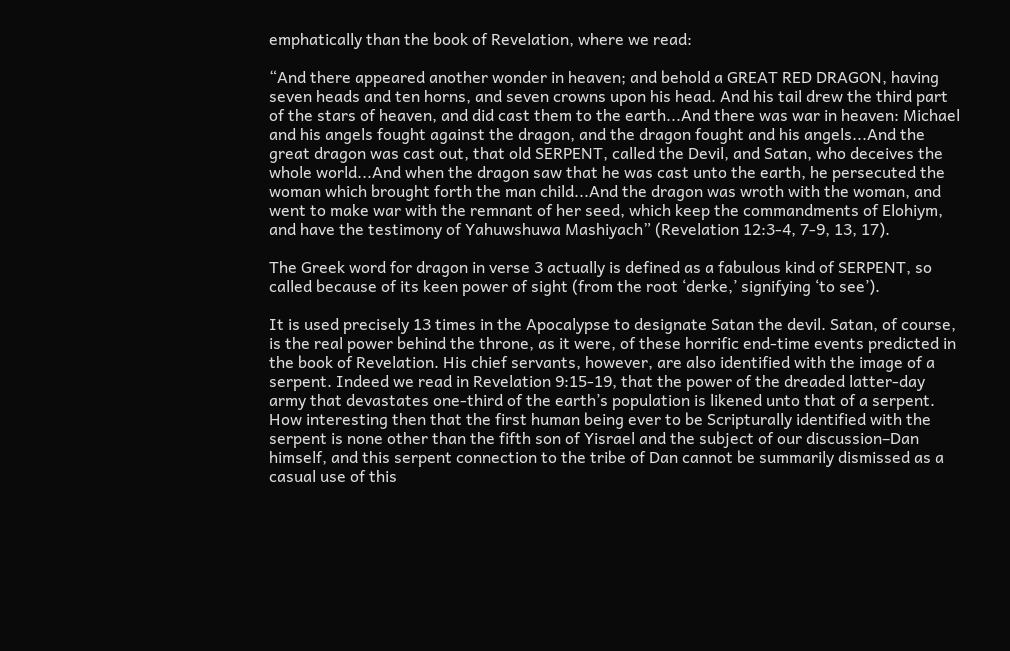emphatically than the book of Revelation, where we read:

“And there appeared another wonder in heaven; and behold a GREAT RED DRAGON, having seven heads and ten horns, and seven crowns upon his head. And his tail drew the third part of the stars of heaven, and did cast them to the earth...And there was war in heaven: Michael and his angels fought against the dragon, and the dragon fought and his angels...And the great dragon was cast out, that old SERPENT, called the Devil, and Satan, who deceives the whole world...And when the dragon saw that he was cast unto the earth, he persecuted the woman which brought forth the man child...And the dragon was wroth with the woman, and went to make war with the remnant of her seed, which keep the commandments of Elohiym, and have the testimony of Yahuwshuwa Mashiyach” (Revelation 12:3-4, 7-9, 13, 17).

The Greek word for dragon in verse 3 actually is defined as a fabulous kind of SERPENT, so called because of its keen power of sight (from the root ‘derke,’ signifying ‘to see’).

It is used precisely 13 times in the Apocalypse to designate Satan the devil. Satan, of course, is the real power behind the throne, as it were, of these horrific end-time events predicted in the book of Revelation. His chief servants, however, are also identified with the image of a serpent. Indeed we read in Revelation 9:15-19, that the power of the dreaded latter-day army that devastates one-third of the earth’s population is likened unto that of a serpent. How interesting then that the first human being ever to be Scripturally identified with the serpent is none other than the fifth son of Yisrael and the subject of our discussion–Dan himself, and this serpent connection to the tribe of Dan cannot be summarily dismissed as a casual use of this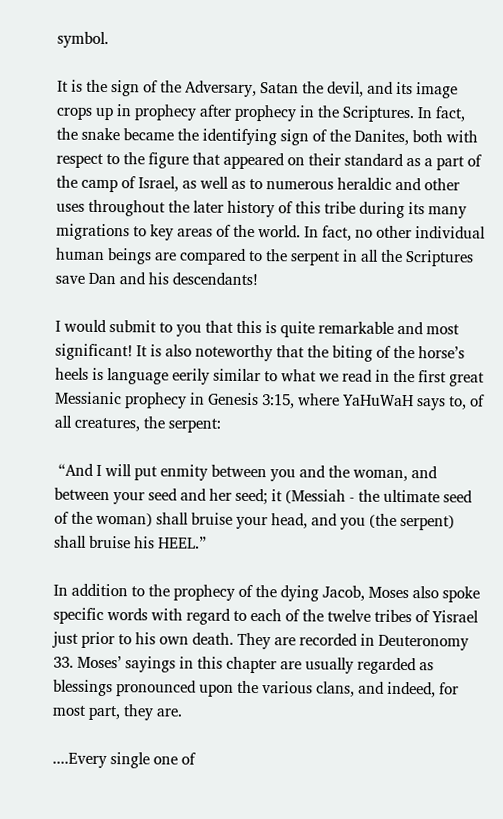symbol.

It is the sign of the Adversary, Satan the devil, and its image crops up in prophecy after prophecy in the Scriptures. In fact, the snake became the identifying sign of the Danites, both with respect to the figure that appeared on their standard as a part of the camp of Israel, as well as to numerous heraldic and other uses throughout the later history of this tribe during its many migrations to key areas of the world. In fact, no other individual human beings are compared to the serpent in all the Scriptures save Dan and his descendants!

I would submit to you that this is quite remarkable and most significant! It is also noteworthy that the biting of the horse’s heels is language eerily similar to what we read in the first great Messianic prophecy in Genesis 3:15, where YaHuWaH says to, of all creatures, the serpent:

 “And I will put enmity between you and the woman, and between your seed and her seed; it (Messiah - the ultimate seed of the woman) shall bruise your head, and you (the serpent) shall bruise his HEEL.”

In addition to the prophecy of the dying Jacob, Moses also spoke specific words with regard to each of the twelve tribes of Yisrael just prior to his own death. They are recorded in Deuteronomy 33. Moses’ sayings in this chapter are usually regarded as blessings pronounced upon the various clans, and indeed, for most part, they are.

....Every single one of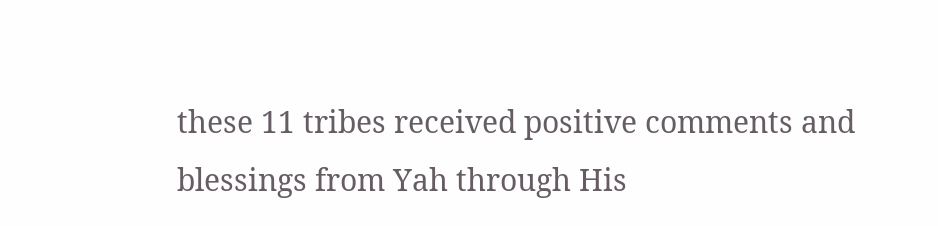these 11 tribes received positive comments and blessings from Yah through His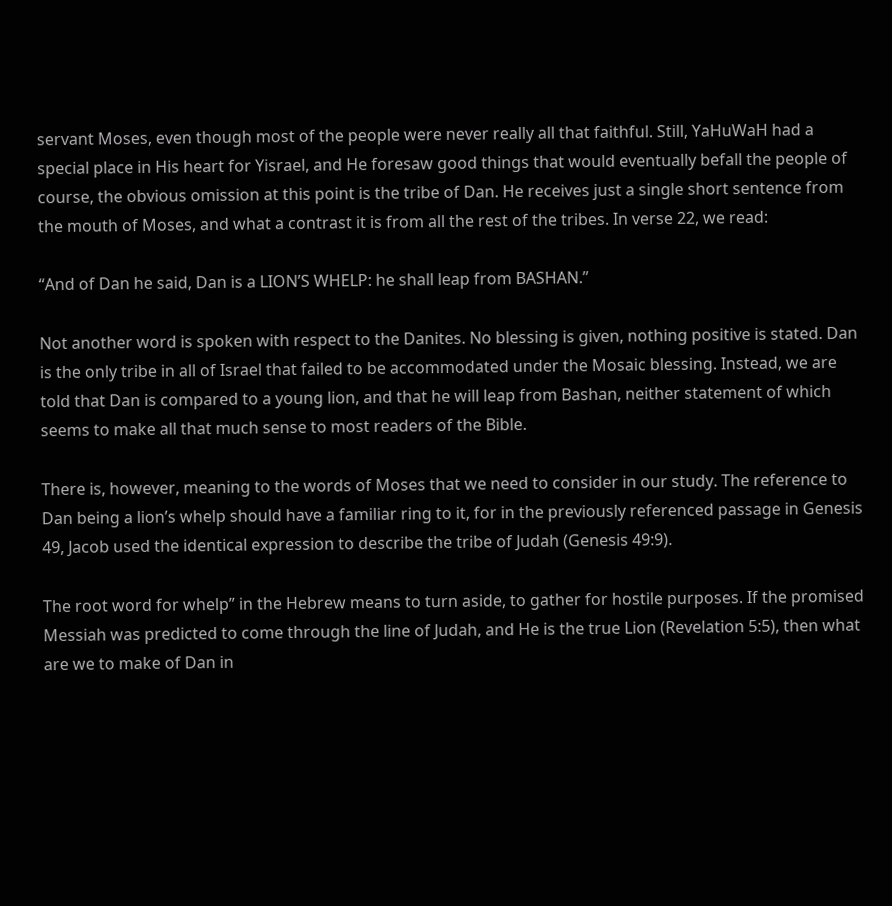servant Moses, even though most of the people were never really all that faithful. Still, YaHuWaH had a special place in His heart for Yisrael, and He foresaw good things that would eventually befall the people of course, the obvious omission at this point is the tribe of Dan. He receives just a single short sentence from the mouth of Moses, and what a contrast it is from all the rest of the tribes. In verse 22, we read:

“And of Dan he said, Dan is a LION’S WHELP: he shall leap from BASHAN.”

Not another word is spoken with respect to the Danites. No blessing is given, nothing positive is stated. Dan is the only tribe in all of Israel that failed to be accommodated under the Mosaic blessing. Instead, we are told that Dan is compared to a young lion, and that he will leap from Bashan, neither statement of which seems to make all that much sense to most readers of the Bible.

There is, however, meaning to the words of Moses that we need to consider in our study. The reference to Dan being a lion’s whelp should have a familiar ring to it, for in the previously referenced passage in Genesis 49, Jacob used the identical expression to describe the tribe of Judah (Genesis 49:9).

The root word for whelp” in the Hebrew means to turn aside, to gather for hostile purposes. If the promised Messiah was predicted to come through the line of Judah, and He is the true Lion (Revelation 5:5), then what are we to make of Dan in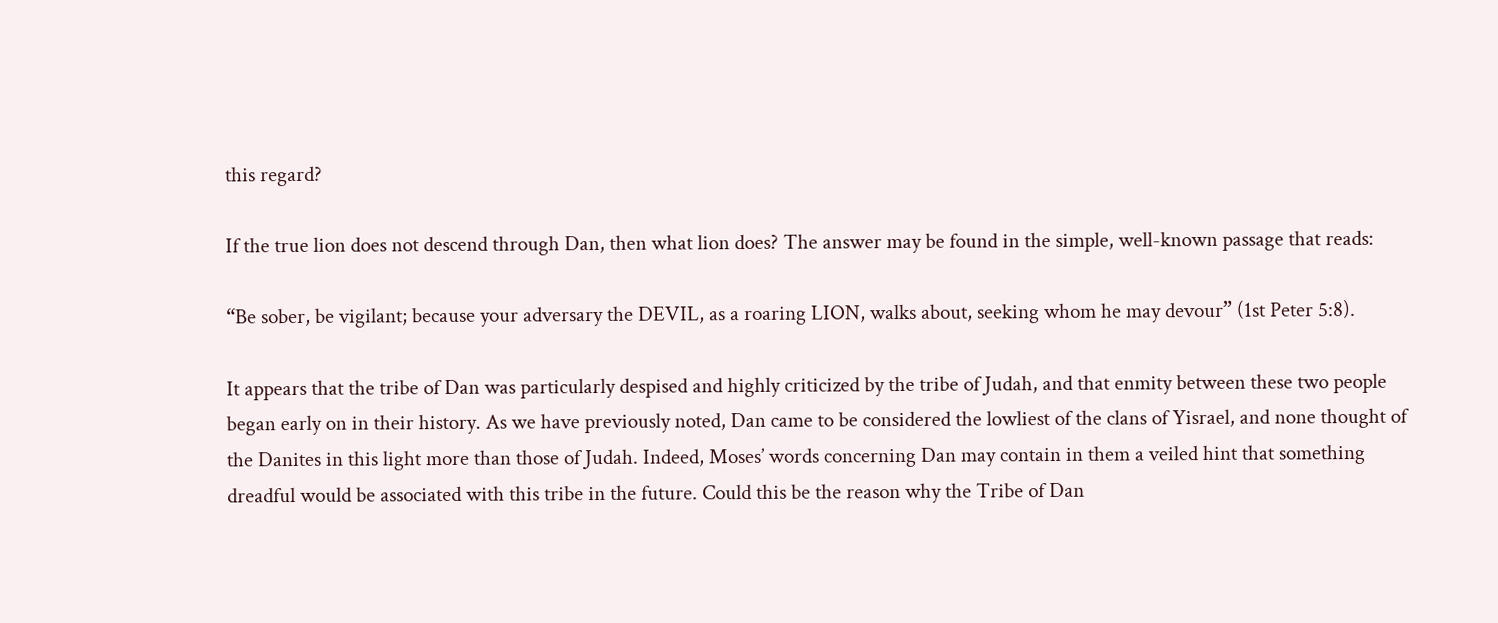this regard?

If the true lion does not descend through Dan, then what lion does? The answer may be found in the simple, well-known passage that reads:

“Be sober, be vigilant; because your adversary the DEVIL, as a roaring LION, walks about, seeking whom he may devour” (1st Peter 5:8).

It appears that the tribe of Dan was particularly despised and highly criticized by the tribe of Judah, and that enmity between these two people began early on in their history. As we have previously noted, Dan came to be considered the lowliest of the clans of Yisrael, and none thought of the Danites in this light more than those of Judah. Indeed, Moses’ words concerning Dan may contain in them a veiled hint that something dreadful would be associated with this tribe in the future. Could this be the reason why the Tribe of Dan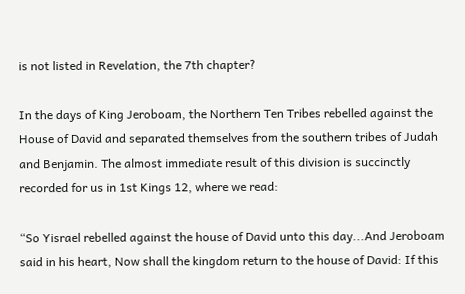is not listed in Revelation, the 7th chapter?

In the days of King Jeroboam, the Northern Ten Tribes rebelled against the House of David and separated themselves from the southern tribes of Judah and Benjamin. The almost immediate result of this division is succinctly recorded for us in 1st Kings 12, where we read:

“So Yisrael rebelled against the house of David unto this day...And Jeroboam said in his heart, Now shall the kingdom return to the house of David: If this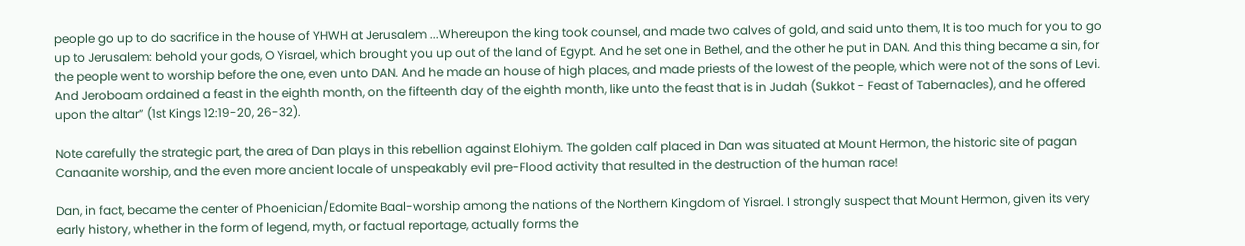people go up to do sacrifice in the house of YHWH at Jerusalem ...Whereupon the king took counsel, and made two calves of gold, and said unto them, It is too much for you to go up to Jerusalem: behold your gods, O Yisrael, which brought you up out of the land of Egypt. And he set one in Bethel, and the other he put in DAN. And this thing became a sin, for the people went to worship before the one, even unto DAN. And he made an house of high places, and made priests of the lowest of the people, which were not of the sons of Levi. And Jeroboam ordained a feast in the eighth month, on the fifteenth day of the eighth month, like unto the feast that is in Judah (Sukkot - Feast of Tabernacles), and he offered upon the altar” (1st Kings 12:19-20, 26-32).

Note carefully the strategic part, the area of Dan plays in this rebellion against Elohiym. The golden calf placed in Dan was situated at Mount Hermon, the historic site of pagan Canaanite worship, and the even more ancient locale of unspeakably evil pre-Flood activity that resulted in the destruction of the human race!

Dan, in fact, became the center of Phoenician/Edomite Baal-worship among the nations of the Northern Kingdom of Yisrael. I strongly suspect that Mount Hermon, given its very early history, whether in the form of legend, myth, or factual reportage, actually forms the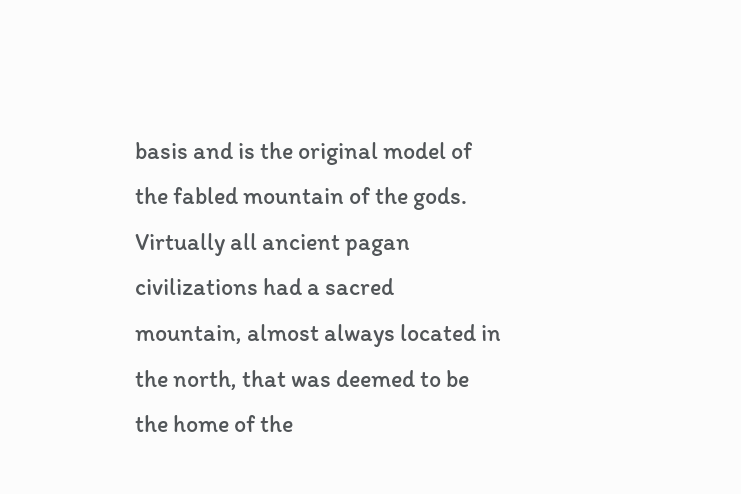basis and is the original model of the fabled mountain of the gods. Virtually all ancient pagan civilizations had a sacred mountain, almost always located in the north, that was deemed to be the home of the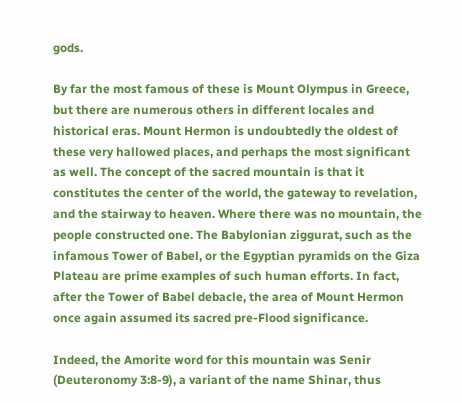gods.

By far the most famous of these is Mount Olympus in Greece, but there are numerous others in different locales and historical eras. Mount Hermon is undoubtedly the oldest of these very hallowed places, and perhaps the most significant as well. The concept of the sacred mountain is that it constitutes the center of the world, the gateway to revelation, and the stairway to heaven. Where there was no mountain, the people constructed one. The Babylonian ziggurat, such as the infamous Tower of Babel, or the Egyptian pyramids on the Giza Plateau are prime examples of such human efforts. In fact, after the Tower of Babel debacle, the area of Mount Hermon once again assumed its sacred pre-Flood significance.

Indeed, the Amorite word for this mountain was Senir (Deuteronomy 3:8-9), a variant of the name Shinar, thus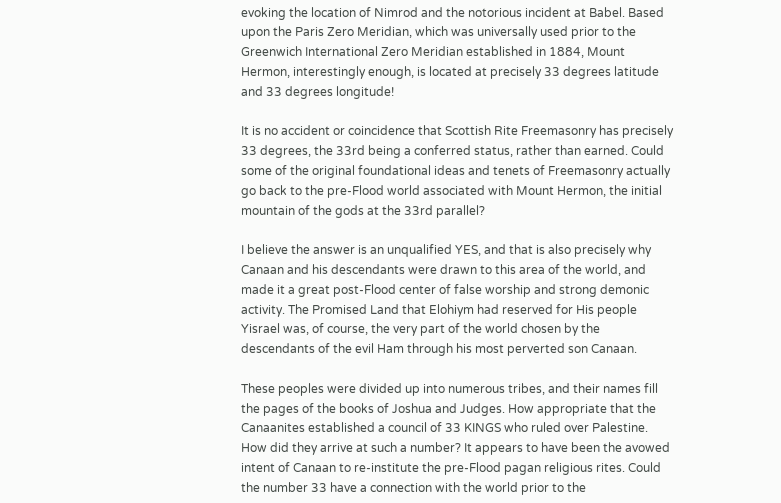evoking the location of Nimrod and the notorious incident at Babel. Based upon the Paris Zero Meridian, which was universally used prior to the Greenwich International Zero Meridian established in 1884, Mount Hermon, interestingly enough, is located at precisely 33 degrees latitude and 33 degrees longitude!

It is no accident or coincidence that Scottish Rite Freemasonry has precisely 33 degrees, the 33rd being a conferred status, rather than earned. Could some of the original foundational ideas and tenets of Freemasonry actually go back to the pre-Flood world associated with Mount Hermon, the initial mountain of the gods at the 33rd parallel?

I believe the answer is an unqualified YES, and that is also precisely why Canaan and his descendants were drawn to this area of the world, and made it a great post-Flood center of false worship and strong demonic activity. The Promised Land that Elohiym had reserved for His people Yisrael was, of course, the very part of the world chosen by the descendants of the evil Ham through his most perverted son Canaan.

These peoples were divided up into numerous tribes, and their names fill the pages of the books of Joshua and Judges. How appropriate that the Canaanites established a council of 33 KINGS who ruled over Palestine. How did they arrive at such a number? It appears to have been the avowed intent of Canaan to re-institute the pre-Flood pagan religious rites. Could the number 33 have a connection with the world prior to the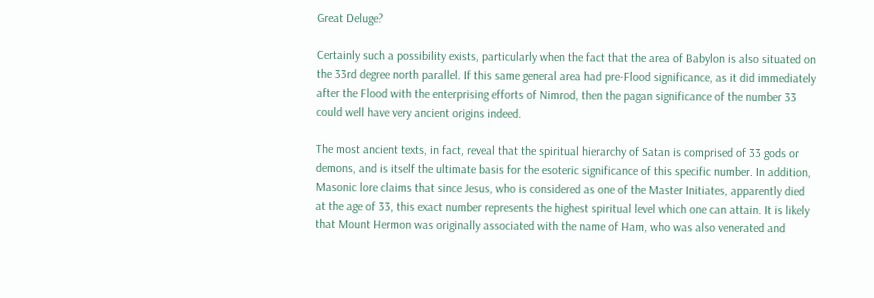Great Deluge?

Certainly such a possibility exists, particularly when the fact that the area of Babylon is also situated on the 33rd degree north parallel. If this same general area had pre-Flood significance, as it did immediately after the Flood with the enterprising efforts of Nimrod, then the pagan significance of the number 33 could well have very ancient origins indeed.

The most ancient texts, in fact, reveal that the spiritual hierarchy of Satan is comprised of 33 gods or demons, and is itself the ultimate basis for the esoteric significance of this specific number. In addition, Masonic lore claims that since Jesus, who is considered as one of the Master Initiates, apparently died at the age of 33, this exact number represents the highest spiritual level which one can attain. It is likely that Mount Hermon was originally associated with the name of Ham, who was also venerated and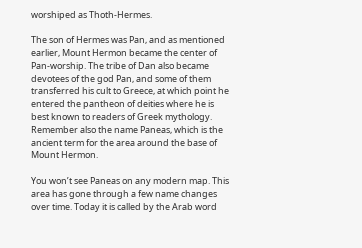worshiped as Thoth-Hermes.

The son of Hermes was Pan, and as mentioned earlier, Mount Hermon became the center of Pan-worship. The tribe of Dan also became devotees of the god Pan, and some of them transferred his cult to Greece, at which point he entered the pantheon of deities where he is best known to readers of Greek mythology. Remember also the name Paneas, which is the ancient term for the area around the base of Mount Hermon.

You won’t see Paneas on any modern map. This area has gone through a few name changes over time. Today it is called by the Arab word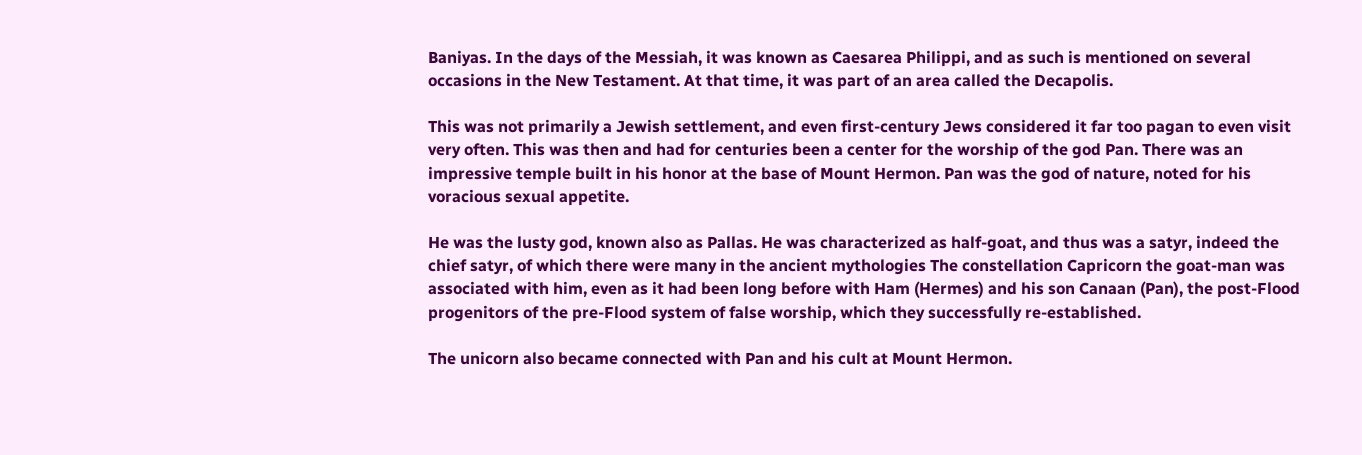Baniyas. In the days of the Messiah, it was known as Caesarea Philippi, and as such is mentioned on several occasions in the New Testament. At that time, it was part of an area called the Decapolis.

This was not primarily a Jewish settlement, and even first-century Jews considered it far too pagan to even visit very often. This was then and had for centuries been a center for the worship of the god Pan. There was an impressive temple built in his honor at the base of Mount Hermon. Pan was the god of nature, noted for his voracious sexual appetite.

He was the lusty god, known also as Pallas. He was characterized as half-goat, and thus was a satyr, indeed the chief satyr, of which there were many in the ancient mythologies The constellation Capricorn the goat-man was associated with him, even as it had been long before with Ham (Hermes) and his son Canaan (Pan), the post-Flood progenitors of the pre-Flood system of false worship, which they successfully re-established.

The unicorn also became connected with Pan and his cult at Mount Hermon.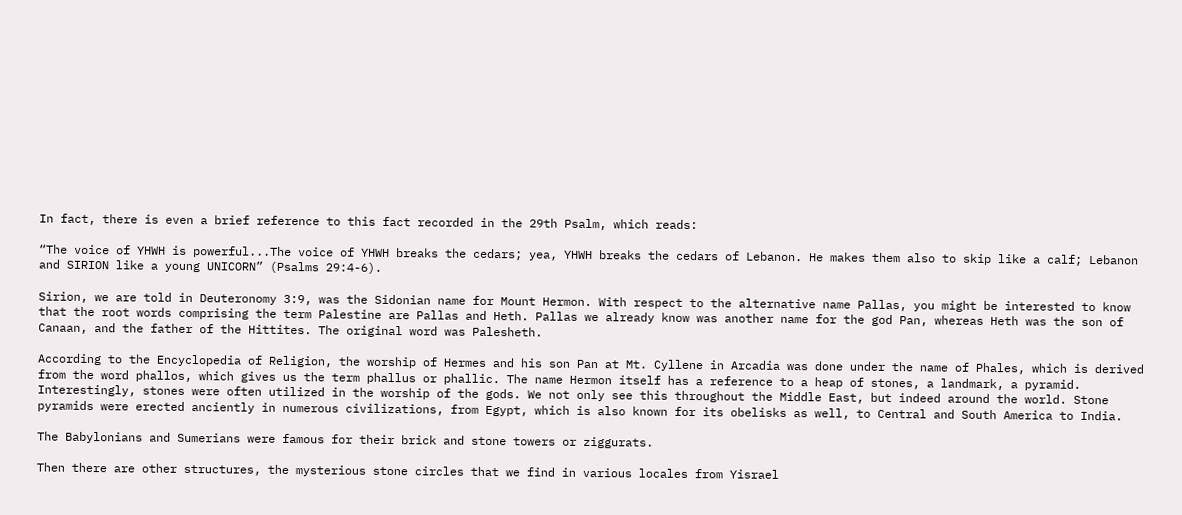In fact, there is even a brief reference to this fact recorded in the 29th Psalm, which reads:

“The voice of YHWH is powerful...The voice of YHWH breaks the cedars; yea, YHWH breaks the cedars of Lebanon. He makes them also to skip like a calf; Lebanon and SIRION like a young UNICORN” (Psalms 29:4-6).

Sirion, we are told in Deuteronomy 3:9, was the Sidonian name for Mount Hermon. With respect to the alternative name Pallas, you might be interested to know that the root words comprising the term Palestine are Pallas and Heth. Pallas we already know was another name for the god Pan, whereas Heth was the son of Canaan, and the father of the Hittites. The original word was Palesheth.

According to the Encyclopedia of Religion, the worship of Hermes and his son Pan at Mt. Cyllene in Arcadia was done under the name of Phales, which is derived from the word phallos, which gives us the term phallus or phallic. The name Hermon itself has a reference to a heap of stones, a landmark, a pyramid. Interestingly, stones were often utilized in the worship of the gods. We not only see this throughout the Middle East, but indeed around the world. Stone pyramids were erected anciently in numerous civilizations, from Egypt, which is also known for its obelisks as well, to Central and South America to India.

The Babylonians and Sumerians were famous for their brick and stone towers or ziggurats.

Then there are other structures, the mysterious stone circles that we find in various locales from Yisrael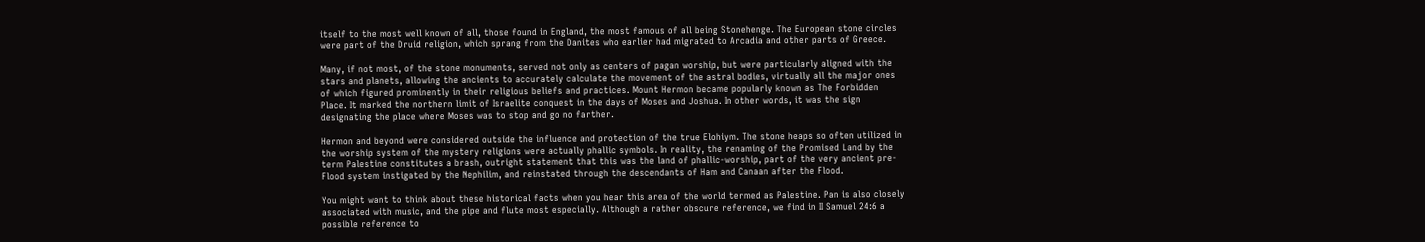itself to the most well known of all, those found in England, the most famous of all being Stonehenge. The European stone circles were part of the Druid religion, which sprang from the Danites who earlier had migrated to Arcadia and other parts of Greece.

Many, if not most, of the stone monuments, served not only as centers of pagan worship, but were particularly aligned with the stars and planets, allowing the ancients to accurately calculate the movement of the astral bodies, virtually all the major ones of which figured prominently in their religious beliefs and practices. Mount Hermon became popularly known as The Forbidden Place. It marked the northern limit of Israelite conquest in the days of Moses and Joshua. In other words, it was the sign designating the place where Moses was to stop and go no farther.

Hermon and beyond were considered outside the influence and protection of the true Elohiym. The stone heaps so often utilized in the worship system of the mystery religions were actually phallic symbols. In reality, the renaming of the Promised Land by the term Palestine constitutes a brash, outright statement that this was the land of phallic-worship, part of the very ancient pre-Flood system instigated by the Nephilim, and reinstated through the descendants of Ham and Canaan after the Flood.

You might want to think about these historical facts when you hear this area of the world termed as Palestine. Pan is also closely associated with music, and the pipe and flute most especially. Although a rather obscure reference, we find in II Samuel 24:6 a possible reference to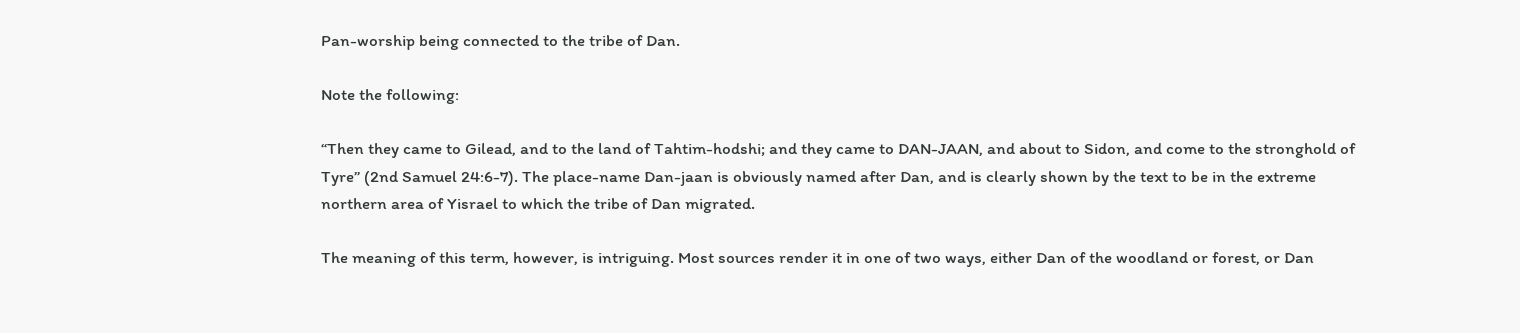Pan-worship being connected to the tribe of Dan.

Note the following:

“Then they came to Gilead, and to the land of Tahtim-hodshi; and they came to DAN-JAAN, and about to Sidon, and come to the stronghold of Tyre” (2nd Samuel 24:6-7). The place-name Dan-jaan is obviously named after Dan, and is clearly shown by the text to be in the extreme northern area of Yisrael to which the tribe of Dan migrated.

The meaning of this term, however, is intriguing. Most sources render it in one of two ways, either Dan of the woodland or forest, or Dan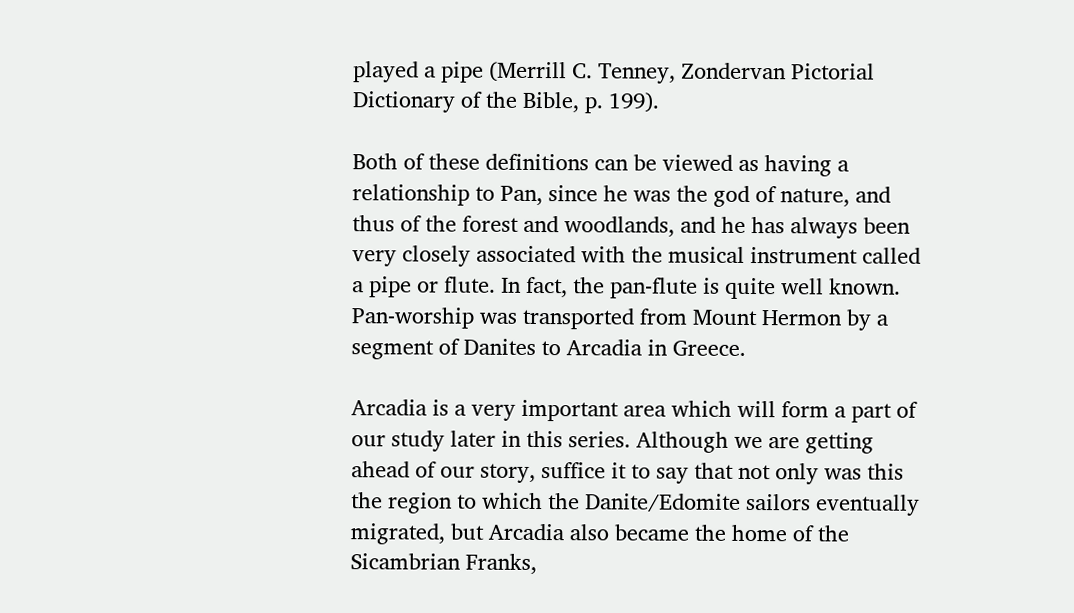played a pipe (Merrill C. Tenney, Zondervan Pictorial Dictionary of the Bible, p. 199).

Both of these definitions can be viewed as having a relationship to Pan, since he was the god of nature, and thus of the forest and woodlands, and he has always been very closely associated with the musical instrument called a pipe or flute. In fact, the pan-flute is quite well known. Pan-worship was transported from Mount Hermon by a segment of Danites to Arcadia in Greece.

Arcadia is a very important area which will form a part of our study later in this series. Although we are getting ahead of our story, suffice it to say that not only was this the region to which the Danite/Edomite sailors eventually migrated, but Arcadia also became the home of the Sicambrian Franks,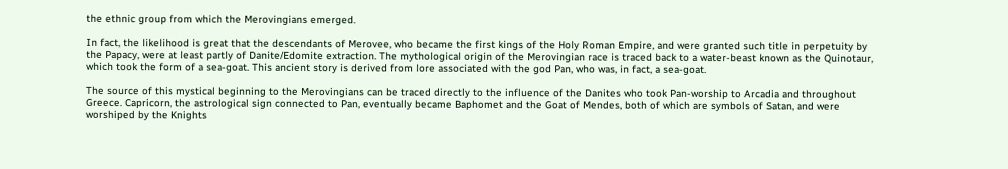the ethnic group from which the Merovingians emerged.

In fact, the likelihood is great that the descendants of Merovee, who became the first kings of the Holy Roman Empire, and were granted such title in perpetuity by the Papacy, were at least partly of Danite/Edomite extraction. The mythological origin of the Merovingian race is traced back to a water-beast known as the Quinotaur, which took the form of a sea-goat. This ancient story is derived from lore associated with the god Pan, who was, in fact, a sea-goat.

The source of this mystical beginning to the Merovingians can be traced directly to the influence of the Danites who took Pan-worship to Arcadia and throughout Greece. Capricorn, the astrological sign connected to Pan, eventually became Baphomet and the Goat of Mendes, both of which are symbols of Satan, and were worshiped by the Knights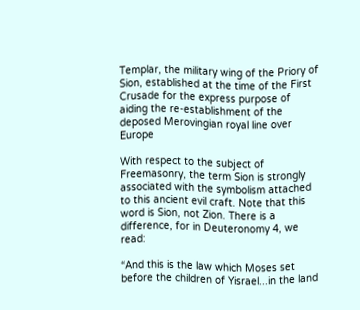Templar, the military wing of the Priory of Sion, established at the time of the First Crusade for the express purpose of aiding the re-establishment of the deposed Merovingian royal line over Europe

With respect to the subject of Freemasonry, the term Sion is strongly associated with the symbolism attached to this ancient evil craft. Note that this word is Sion, not Zion. There is a difference, for in Deuteronomy 4, we read:

“And this is the law which Moses set before the children of Yisrael...in the land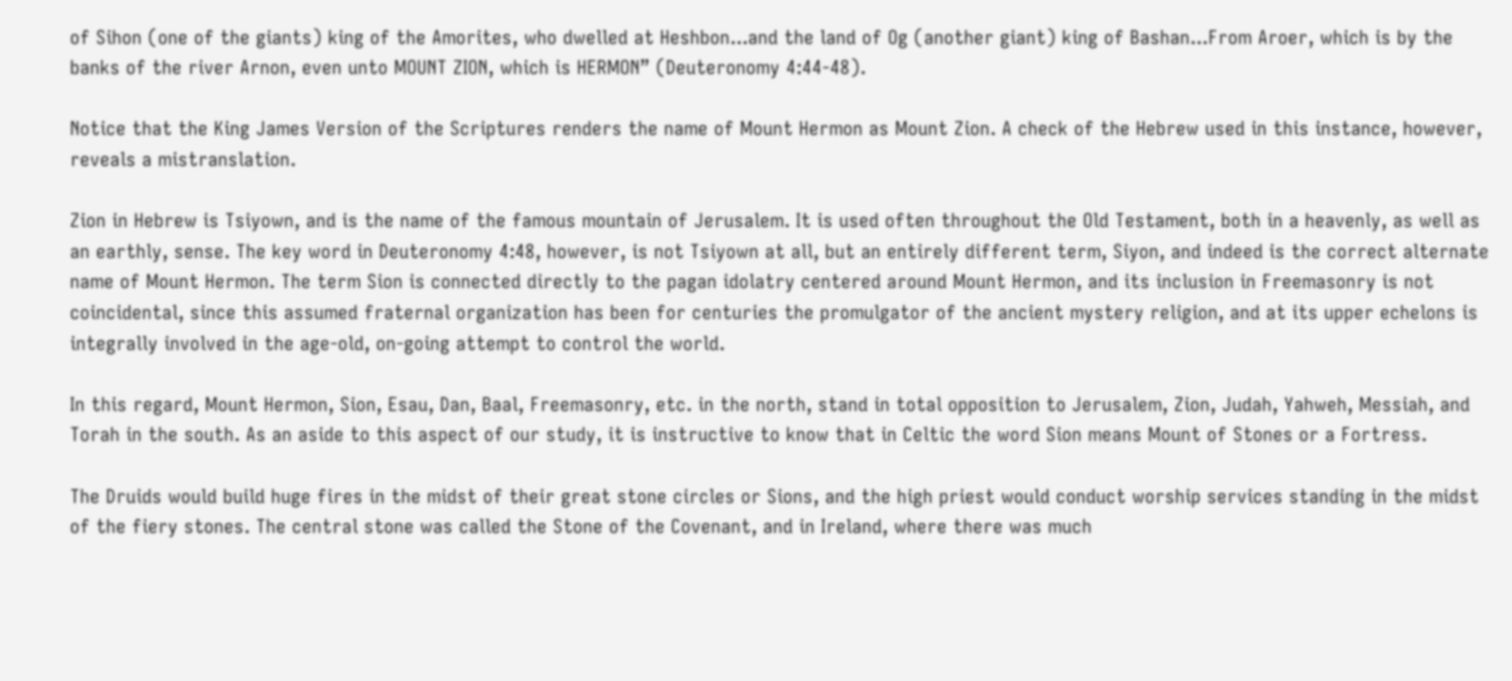of Sihon (one of the giants) king of the Amorites, who dwelled at Heshbon...and the land of Og (another giant) king of Bashan...From Aroer, which is by the banks of the river Arnon, even unto MOUNT ZION, which is HERMON” (Deuteronomy 4:44-48).

Notice that the King James Version of the Scriptures renders the name of Mount Hermon as Mount Zion. A check of the Hebrew used in this instance, however, reveals a mistranslation.

Zion in Hebrew is Tsiyown, and is the name of the famous mountain of Jerusalem. It is used often throughout the Old Testament, both in a heavenly, as well as an earthly, sense. The key word in Deuteronomy 4:48, however, is not Tsiyown at all, but an entirely different term, Siyon, and indeed is the correct alternate name of Mount Hermon. The term Sion is connected directly to the pagan idolatry centered around Mount Hermon, and its inclusion in Freemasonry is not coincidental, since this assumed fraternal organization has been for centuries the promulgator of the ancient mystery religion, and at its upper echelons is integrally involved in the age-old, on-going attempt to control the world.

In this regard, Mount Hermon, Sion, Esau, Dan, Baal, Freemasonry, etc. in the north, stand in total opposition to Jerusalem, Zion, Judah, Yahweh, Messiah, and Torah in the south. As an aside to this aspect of our study, it is instructive to know that in Celtic the word Sion means Mount of Stones or a Fortress.

The Druids would build huge fires in the midst of their great stone circles or Sions, and the high priest would conduct worship services standing in the midst of the fiery stones. The central stone was called the Stone of the Covenant, and in Ireland, where there was much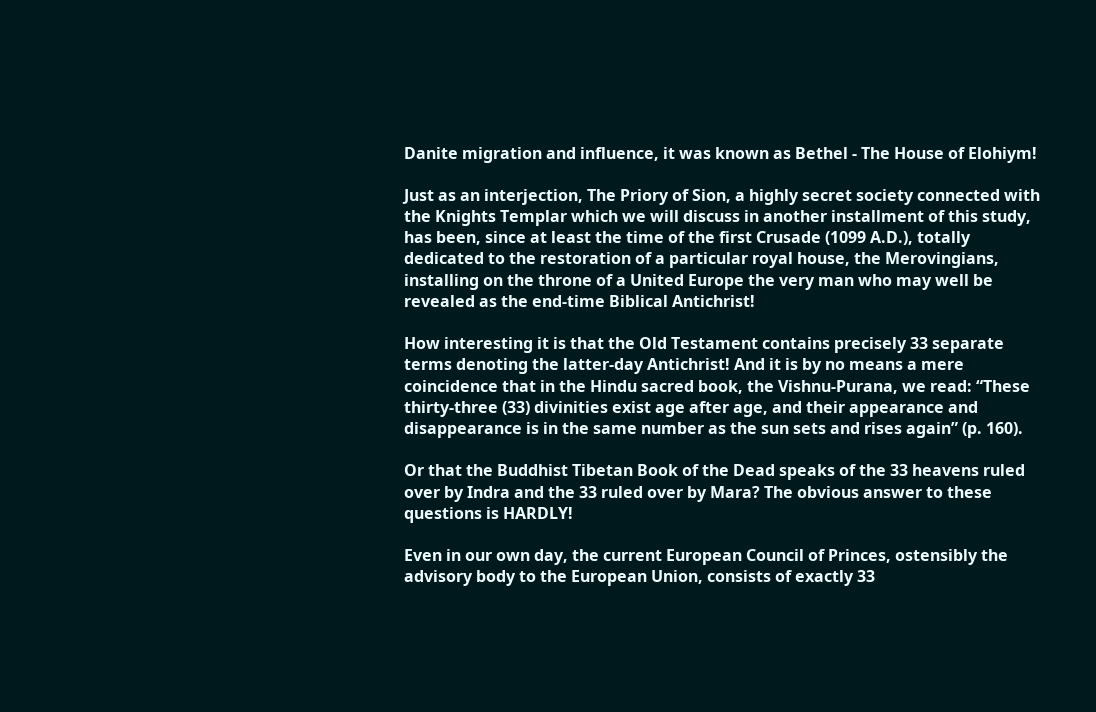Danite migration and influence, it was known as Bethel - The House of Elohiym!

Just as an interjection, The Priory of Sion, a highly secret society connected with the Knights Templar which we will discuss in another installment of this study, has been, since at least the time of the first Crusade (1099 A.D.), totally dedicated to the restoration of a particular royal house, the Merovingians, installing on the throne of a United Europe the very man who may well be revealed as the end-time Biblical Antichrist!

How interesting it is that the Old Testament contains precisely 33 separate terms denoting the latter-day Antichrist! And it is by no means a mere coincidence that in the Hindu sacred book, the Vishnu-Purana, we read: “These thirty-three (33) divinities exist age after age, and their appearance and disappearance is in the same number as the sun sets and rises again” (p. 160).

Or that the Buddhist Tibetan Book of the Dead speaks of the 33 heavens ruled over by Indra and the 33 ruled over by Mara? The obvious answer to these questions is HARDLY!

Even in our own day, the current European Council of Princes, ostensibly the advisory body to the European Union, consists of exactly 33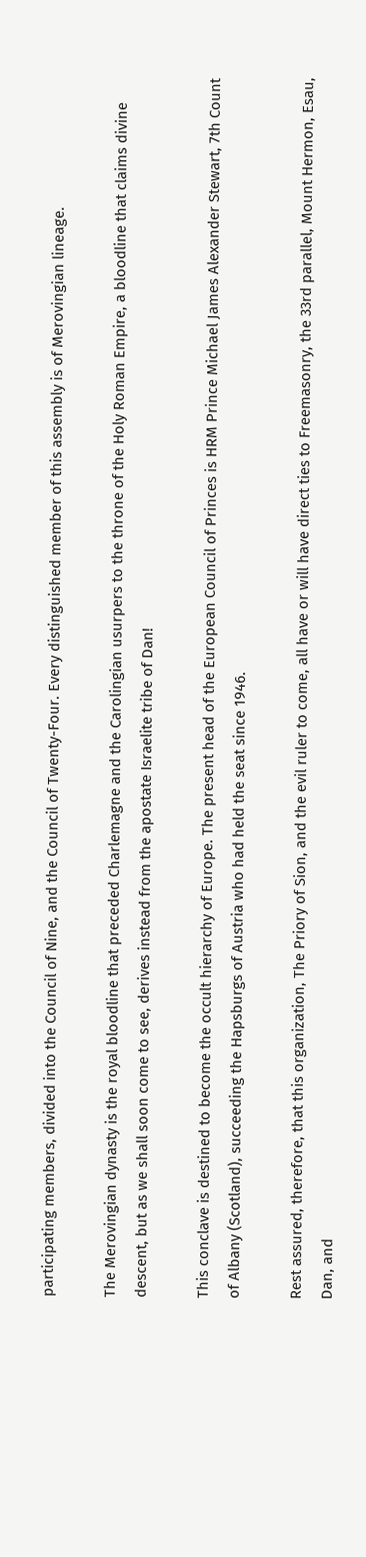participating members, divided into the Council of Nine, and the Council of Twenty-Four. Every distinguished member of this assembly is of Merovingian lineage.

The Merovingian dynasty is the royal bloodline that preceded Charlemagne and the Carolingian usurpers to the throne of the Holy Roman Empire, a bloodline that claims divine descent, but as we shall soon come to see, derives instead from the apostate Israelite tribe of Dan!

This conclave is destined to become the occult hierarchy of Europe. The present head of the European Council of Princes is HRM Prince Michael James Alexander Stewart, 7th Count of Albany (Scotland), succeeding the Hapsburgs of Austria who had held the seat since 1946.

Rest assured, therefore, that this organization, The Priory of Sion, and the evil ruler to come, all have or will have direct ties to Freemasonry, the 33rd parallel, Mount Hermon, Esau, Dan, and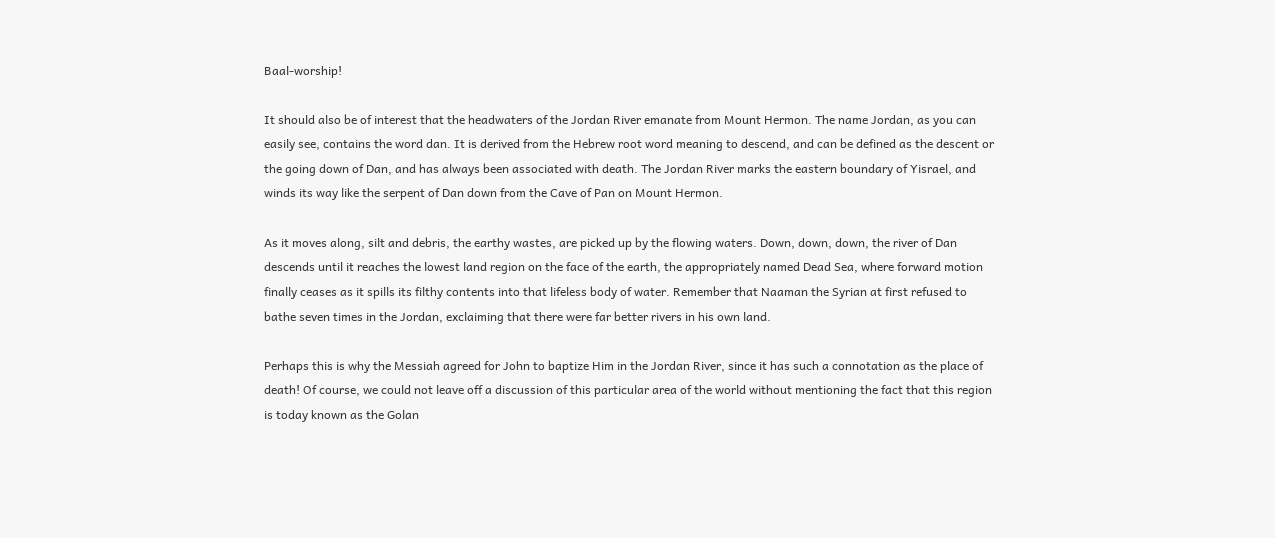Baal-worship!

It should also be of interest that the headwaters of the Jordan River emanate from Mount Hermon. The name Jordan, as you can easily see, contains the word dan. It is derived from the Hebrew root word meaning to descend, and can be defined as the descent or the going down of Dan, and has always been associated with death. The Jordan River marks the eastern boundary of Yisrael, and winds its way like the serpent of Dan down from the Cave of Pan on Mount Hermon.

As it moves along, silt and debris, the earthy wastes, are picked up by the flowing waters. Down, down, down, the river of Dan descends until it reaches the lowest land region on the face of the earth, the appropriately named Dead Sea, where forward motion finally ceases as it spills its filthy contents into that lifeless body of water. Remember that Naaman the Syrian at first refused to bathe seven times in the Jordan, exclaiming that there were far better rivers in his own land.

Perhaps this is why the Messiah agreed for John to baptize Him in the Jordan River, since it has such a connotation as the place of death! Of course, we could not leave off a discussion of this particular area of the world without mentioning the fact that this region is today known as the Golan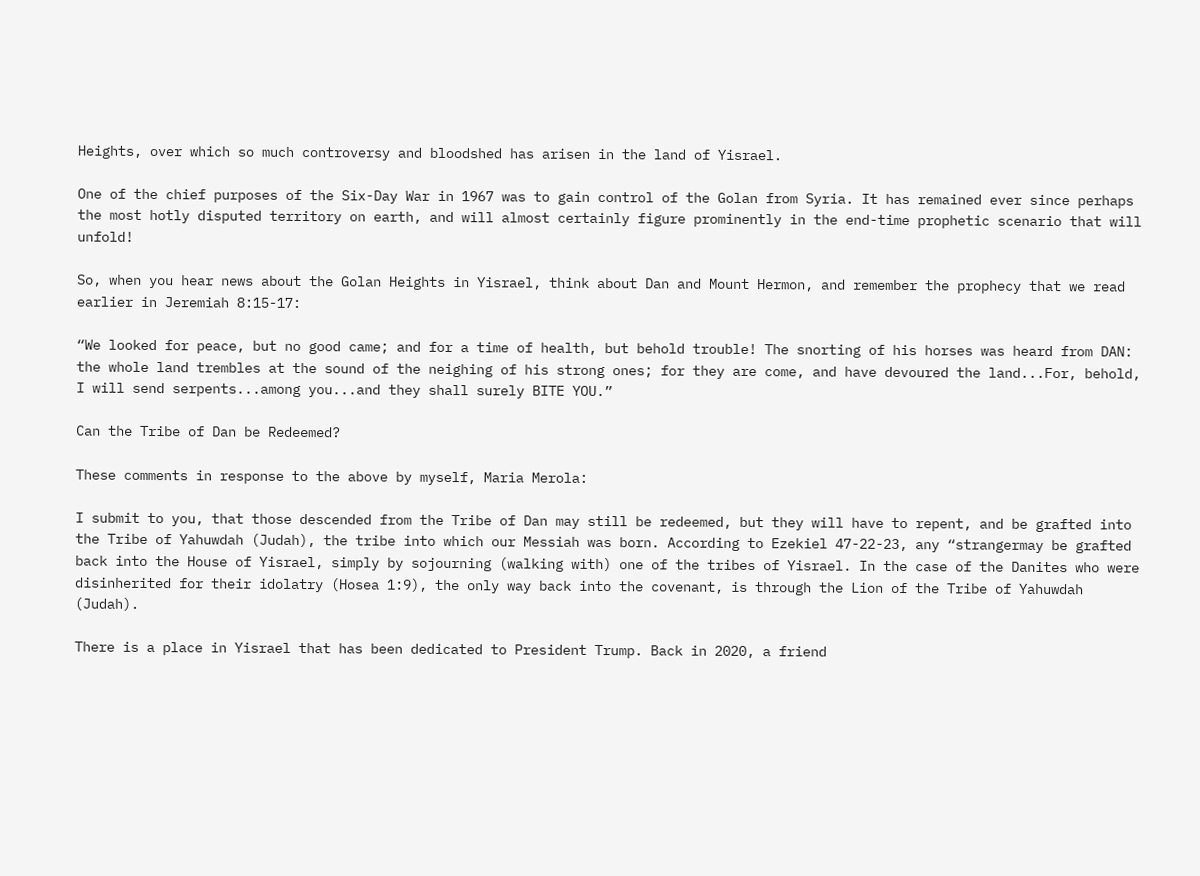Heights, over which so much controversy and bloodshed has arisen in the land of Yisrael.

One of the chief purposes of the Six-Day War in 1967 was to gain control of the Golan from Syria. It has remained ever since perhaps the most hotly disputed territory on earth, and will almost certainly figure prominently in the end-time prophetic scenario that will unfold!

So, when you hear news about the Golan Heights in Yisrael, think about Dan and Mount Hermon, and remember the prophecy that we read earlier in Jeremiah 8:15-17:

“We looked for peace, but no good came; and for a time of health, but behold trouble! The snorting of his horses was heard from DAN: the whole land trembles at the sound of the neighing of his strong ones; for they are come, and have devoured the land...For, behold, I will send serpents...among you...and they shall surely BITE YOU.”

Can the Tribe of Dan be Redeemed?

These comments in response to the above by myself, Maria Merola:

I submit to you, that those descended from the Tribe of Dan may still be redeemed, but they will have to repent, and be grafted into the Tribe of Yahuwdah (Judah), the tribe into which our Messiah was born. According to Ezekiel 47-22-23, any “strangermay be grafted back into the House of Yisrael, simply by sojourning (walking with) one of the tribes of Yisrael. In the case of the Danites who were disinherited for their idolatry (Hosea 1:9), the only way back into the covenant, is through the Lion of the Tribe of Yahuwdah (Judah).

There is a place in Yisrael that has been dedicated to President Trump. Back in 2020, a friend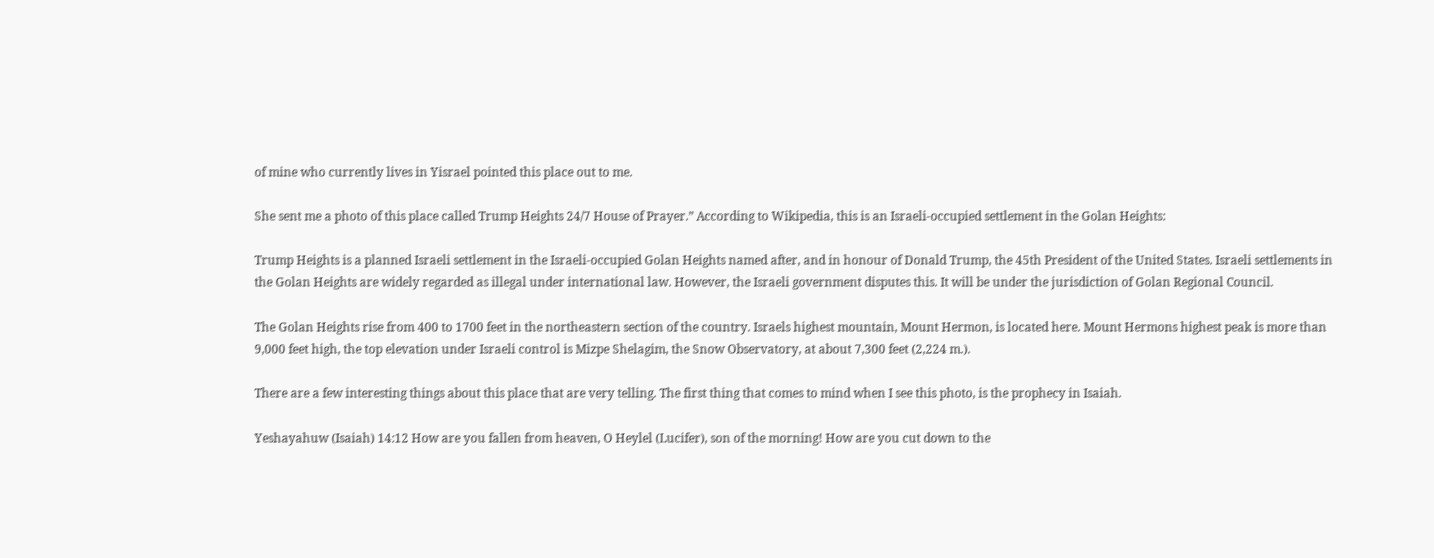of mine who currently lives in Yisrael pointed this place out to me.

She sent me a photo of this place called Trump Heights 24/7 House of Prayer.” According to Wikipedia, this is an Israeli-occupied settlement in the Golan Heights:

Trump Heights is a planned Israeli settlement in the Israeli-occupied Golan Heights named after, and in honour of Donald Trump, the 45th President of the United States. Israeli settlements in the Golan Heights are widely regarded as illegal under international law. However, the Israeli government disputes this. It will be under the jurisdiction of Golan Regional Council.

The Golan Heights rise from 400 to 1700 feet in the northeastern section of the country. Israels highest mountain, Mount Hermon, is located here. Mount Hermons highest peak is more than 9,000 feet high, the top elevation under Israeli control is Mizpe Shelagim, the Snow Observatory, at about 7,300 feet (2,224 m.).

There are a few interesting things about this place that are very telling. The first thing that comes to mind when I see this photo, is the prophecy in Isaiah.

Yeshayahuw (Isaiah) 14:12 How are you fallen from heaven, O Heylel (Lucifer), son of the morning! How are you cut down to the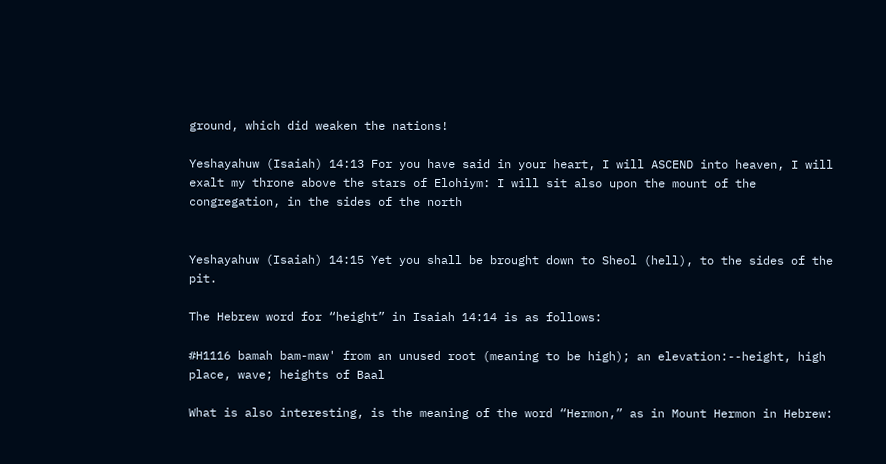ground, which did weaken the nations!

Yeshayahuw (Isaiah) 14:13 For you have said in your heart, I will ASCEND into heaven, I will exalt my throne above the stars of Elohiym: I will sit also upon the mount of the congregation, in the sides of the north


Yeshayahuw (Isaiah) 14:15 Yet you shall be brought down to Sheol (hell), to the sides of the pit.

The Hebrew word for “height” in Isaiah 14:14 is as follows:

#H1116 bamah bam-maw' from an unused root (meaning to be high); an elevation:--height, high place, wave; heights of Baal

What is also interesting, is the meaning of the word “Hermon,” as in Mount Hermon in Hebrew: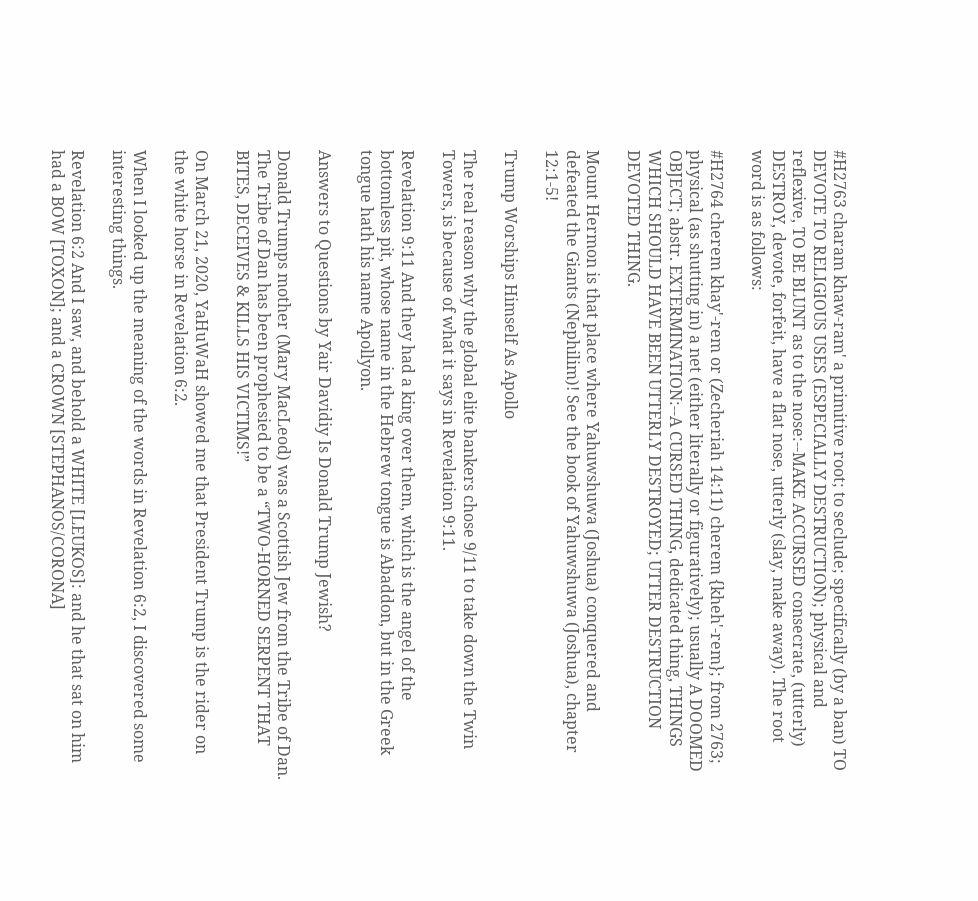#H2763 charam khaw-ram' a primitive root; to seclude; specifically (by a ban) TO DEVOTE TO RELIGIOUS USES (ESPECIALLY DESTRUCTION); physical and reflexive, TO BE BLUNT as to the nose:--MAKE ACCURSED consecrate, (utterly) DESTROY, devote, forfeit, have a flat nose, utterly (slay, make away). The root word is as follows:

#H2764 cherem khay'-rem or (Zecheriah 14:11) cherem {kheh'-rem}; from 2763; physical (as shutting in) a net (either literally or figuratively); usually A DOOMED OBJECT; abstr. EXTERMINATION:--A CURSED THING, dedicated thing, THINGS WHICH SHOULD HAVE BEEN UTTERLY DESTROYED; UTTER DESTRUCTION DEVOTED THING.

Mount Hermon is that place where Yahuwshuwa (Joshua) conquered and defeated the Giants (Nephilim)! See the book of Yahuwshuwa (Joshua), chapter 12:1-5!

Trump Worships Himself As Apollo

The real reason why the global elite bankers chose 9/11 to take down the Twin Towers, is because of what it says in Revelation 9:11.

Revelation 9:11 And they had a king over them, which is the angel of the bottomless pit, whose name in the Hebrew tongue is Abaddon, but in the Greek tongue hath his name Apollyon.

Answers to Questions by Yair Davidiy Is Donald Trump Jewish?

Donald Trumps mother (Mary MacLeod) was a Scottish Jew from the Tribe of Dan. The Tribe of Dan has been prophesied to be a “TWO-HORNED SERPENT THAT BITES, DECEIVES & KILLS HIS VICTIMS!”

On March 21, 2020, YaHuWaH showed me that President Trump is the rider on the white horse in Revelation 6:2.

When I looked up the meaning of the words in Revelation 6:2, I discovered some interesting things.

Revelation 6:2 And I saw, and behold a WHITE [LEUKOS]: and he that sat on him had a BOW [TOXON]; and a CROWN [STEPHANOS/CORONA]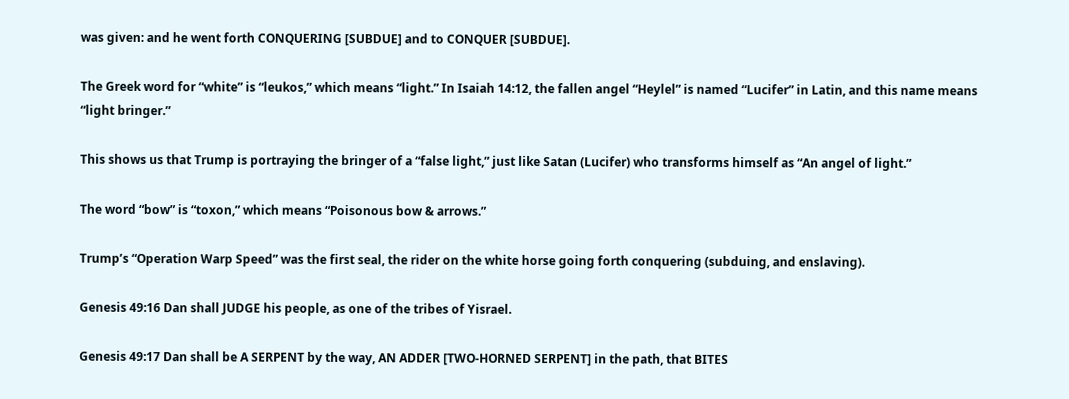was given: and he went forth CONQUERING [SUBDUE] and to CONQUER [SUBDUE].

The Greek word for “white” is “leukos,” which means “light.” In Isaiah 14:12, the fallen angel “Heylel” is named “Lucifer” in Latin, and this name means “light bringer.”

This shows us that Trump is portraying the bringer of a “false light,” just like Satan (Lucifer) who transforms himself as “An angel of light.”

The word “bow” is “toxon,” which means “Poisonous bow & arrows.”

Trump’s “Operation Warp Speed” was the first seal, the rider on the white horse going forth conquering (subduing, and enslaving).

Genesis 49:16 Dan shall JUDGE his people, as one of the tribes of Yisrael.

Genesis 49:17 Dan shall be A SERPENT by the way, AN ADDER [TWO-HORNED SERPENT] in the path, that BITES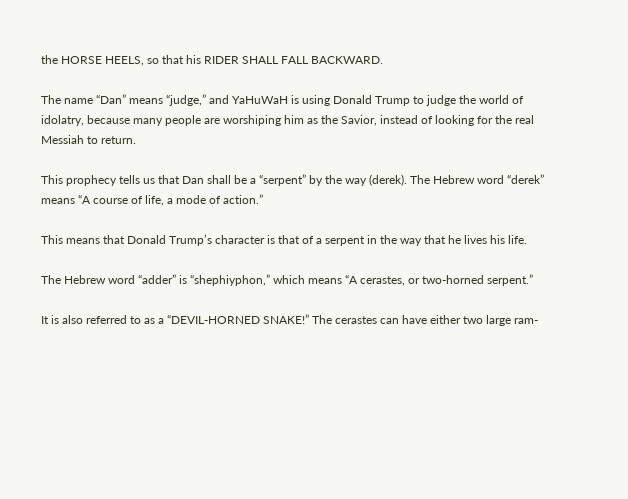the HORSE HEELS, so that his RIDER SHALL FALL BACKWARD.

The name “Dan” means “judge,” and YaHuWaH is using Donald Trump to judge the world of idolatry, because many people are worshiping him as the Savior, instead of looking for the real Messiah to return.

This prophecy tells us that Dan shall be a “serpent” by the way (derek). The Hebrew word “derek” means “A course of life, a mode of action.”

This means that Donald Trump’s character is that of a serpent in the way that he lives his life.

The Hebrew word “adder” is “shephiyphon,” which means “A cerastes, or two-horned serpent.”

It is also referred to as a “DEVIL-HORNED SNAKE!” The cerastes can have either two large ram-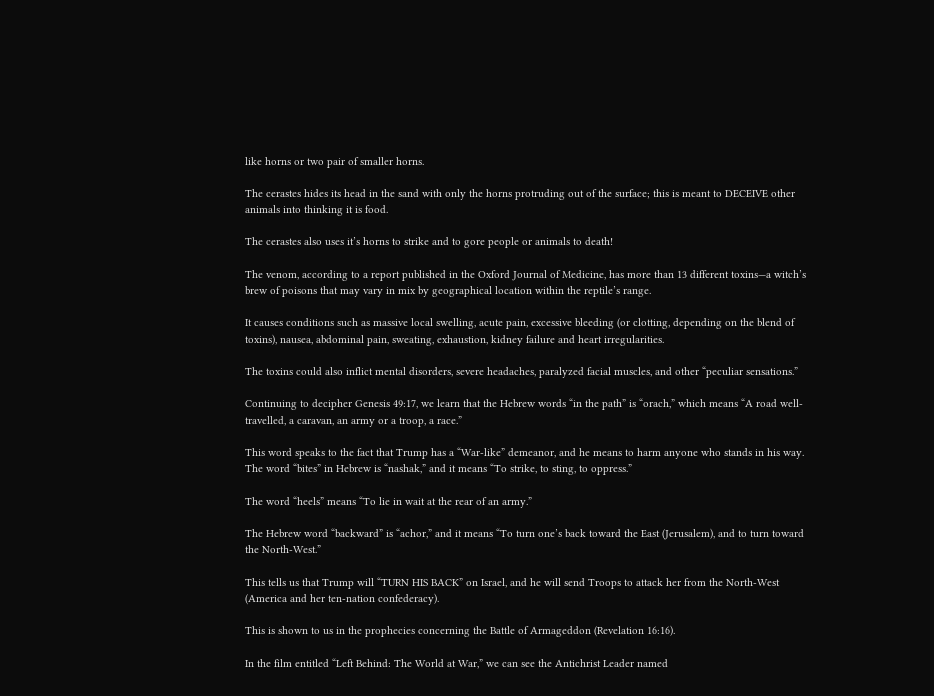like horns or two pair of smaller horns.

The cerastes hides its head in the sand with only the horns protruding out of the surface; this is meant to DECEIVE other animals into thinking it is food.

The cerastes also uses it’s horns to strike and to gore people or animals to death!

The venom, according to a report published in the Oxford Journal of Medicine, has more than 13 different toxins—a witch’s brew of poisons that may vary in mix by geographical location within the reptile’s range.

It causes conditions such as massive local swelling, acute pain, excessive bleeding (or clotting, depending on the blend of toxins), nausea, abdominal pain, sweating, exhaustion, kidney failure and heart irregularities.

The toxins could also inflict mental disorders, severe headaches, paralyzed facial muscles, and other “peculiar sensations.”

Continuing to decipher Genesis 49:17, we learn that the Hebrew words “in the path” is “orach,” which means “A road well-travelled, a caravan, an army or a troop, a race.”

This word speaks to the fact that Trump has a “War-like” demeanor, and he means to harm anyone who stands in his way. The word “bites” in Hebrew is “nashak,” and it means “To strike, to sting, to oppress.”

The word “heels” means “To lie in wait at the rear of an army.”

The Hebrew word “backward” is “achor,” and it means “To turn one’s back toward the East (Jerusalem), and to turn toward the North-West.”

This tells us that Trump will “TURN HIS BACK” on Israel, and he will send Troops to attack her from the North-West (America and her ten-nation confederacy).

This is shown to us in the prophecies concerning the Battle of Armageddon (Revelation 16:16).

In the film entitled “Left Behind: The World at War,” we can see the Antichrist Leader named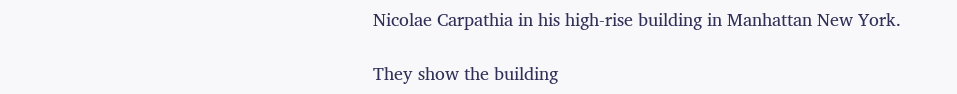Nicolae Carpathia in his high-rise building in Manhattan New York.

They show the building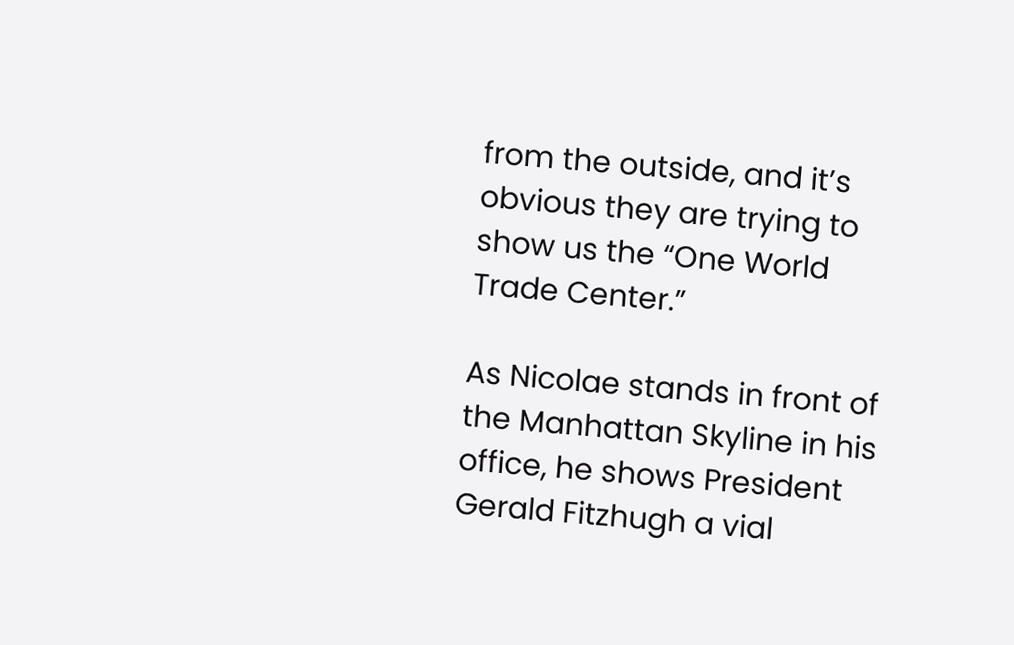from the outside, and it’s obvious they are trying to show us the “One World Trade Center.”

As Nicolae stands in front of the Manhattan Skyline in his office, he shows President Gerald Fitzhugh a vial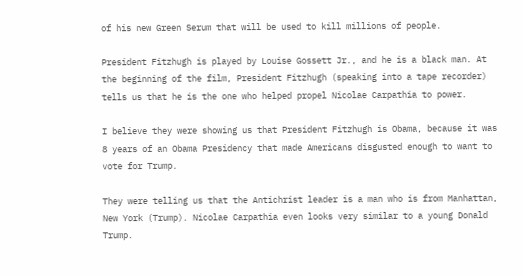of his new Green Serum that will be used to kill millions of people.

President Fitzhugh is played by Louise Gossett Jr., and he is a black man. At the beginning of the film, President Fitzhugh (speaking into a tape recorder) tells us that he is the one who helped propel Nicolae Carpathia to power.

I believe they were showing us that President Fitzhugh is Obama, because it was 8 years of an Obama Presidency that made Americans disgusted enough to want to vote for Trump.

They were telling us that the Antichrist leader is a man who is from Manhattan, New York (Trump). Nicolae Carpathia even looks very similar to a young Donald Trump.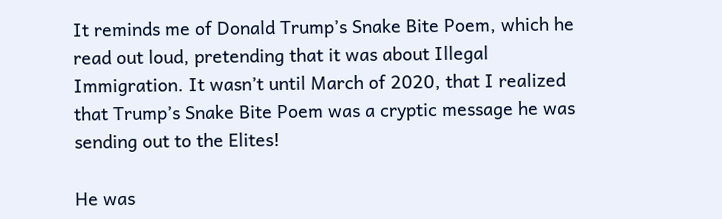It reminds me of Donald Trump’s Snake Bite Poem, which he read out loud, pretending that it was about Illegal Immigration. It wasn’t until March of 2020, that I realized that Trump’s Snake Bite Poem was a cryptic message he was sending out to the Elites!

He was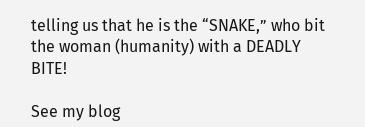telling us that he is the “SNAKE,” who bit the woman (humanity) with a DEADLY BITE!

See my blog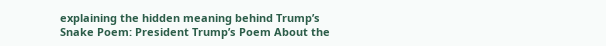explaining the hidden meaning behind Trump’s Snake Poem: President Trump’s Poem About the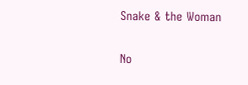Snake & the Woman

No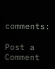comments:

Post a Comment